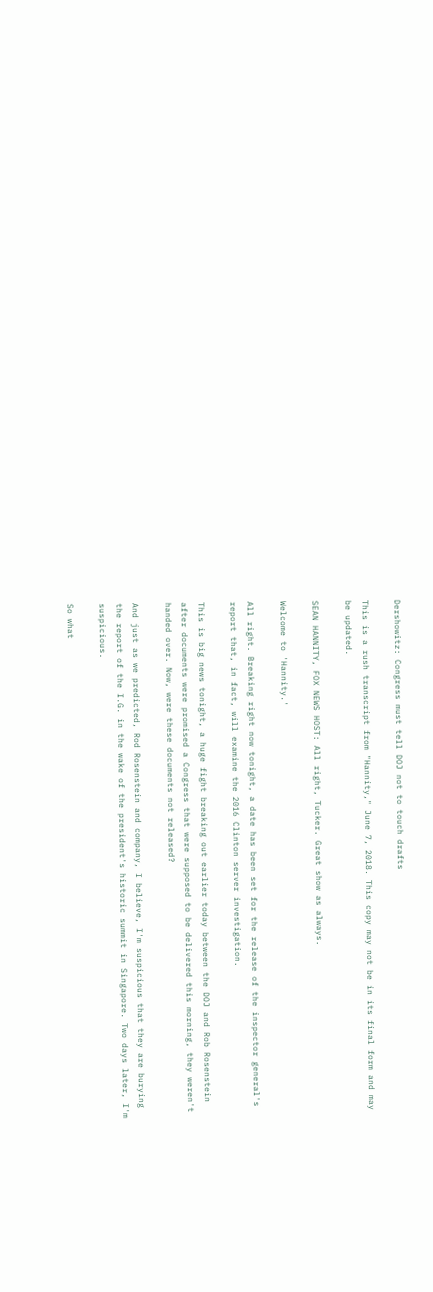Dershowitz: Congress must tell DOJ not to touch drafts

This is a rush transcript from "Hannity," June 7, 2018. This copy may not be in its final form and may be updated.

SEAN HANNITY, FOX NEWS HOST: All right, Tucker. Great show as always.

Welcome to 'Hannity.'

All right. Breaking right now tonight, a date has been set for the release of the inspector general's report that, in fact, will examine the 2016 Clinton server investigation.

This is big news tonight, a huge fight breaking out earlier today between the DOJ and Rob Rosenstein after documents were promised a Congress that were supposed to be delivered this morning, they weren't handed over. Now, were these documents not released?

And just as we predicted, Rod Rosenstein and company, I believe, I'm suspicious that they are burying the report of the I.G. in the wake of the president's historic summit in Singapore. Two days later, I'm suspicious.

So what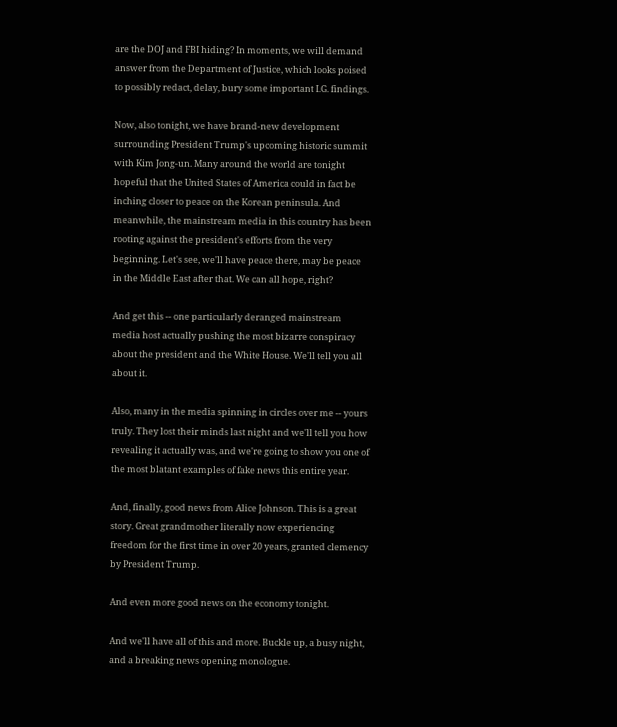are the DOJ and FBI hiding? In moments, we will demand answer from the Department of Justice, which looks poised to possibly redact, delay, bury some important I.G. findings.

Now, also tonight, we have brand-new development surrounding President Trump's upcoming historic summit with Kim Jong-un. Many around the world are tonight hopeful that the United States of America could in fact be inching closer to peace on the Korean peninsula. And meanwhile, the mainstream media in this country has been rooting against the president's efforts from the very beginning. Let's see, we'll have peace there, may be peace in the Middle East after that. We can all hope, right?

And get this -- one particularly deranged mainstream media host actually pushing the most bizarre conspiracy about the president and the White House. We'll tell you all about it.

Also, many in the media spinning in circles over me -- yours truly. They lost their minds last night and we'll tell you how revealing it actually was, and we're going to show you one of the most blatant examples of fake news this entire year.

And, finally, good news from Alice Johnson. This is a great story. Great grandmother literally now experiencing freedom for the first time in over 20 years, granted clemency by President Trump.

And even more good news on the economy tonight.

And we'll have all of this and more. Buckle up, a busy night, and a breaking news opening monologue.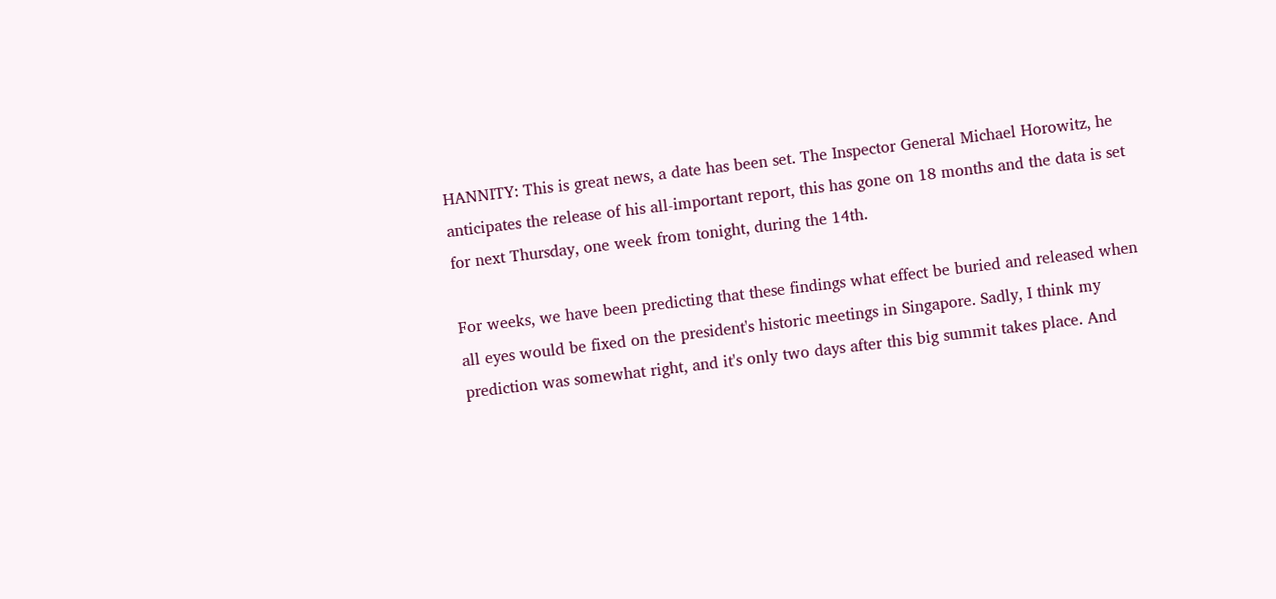HANNITY: This is great news, a date has been set. The Inspector General Michael Horowitz, he anticipates the release of his all-important report, this has gone on 18 months and the data is set for next Thursday, one week from tonight, during the 14th.

For weeks, we have been predicting that these findings what effect be buried and released when all eyes would be fixed on the president's historic meetings in Singapore. Sadly, I think my prediction was somewhat right, and it's only two days after this big summit takes place. And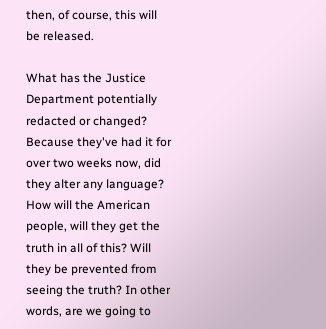then, of course, this will be released.

What has the Justice Department potentially redacted or changed? Because they've had it for over two weeks now, did they alter any language? How will the American people, will they get the truth in all of this? Will they be prevented from seeing the truth? In other words, are we going to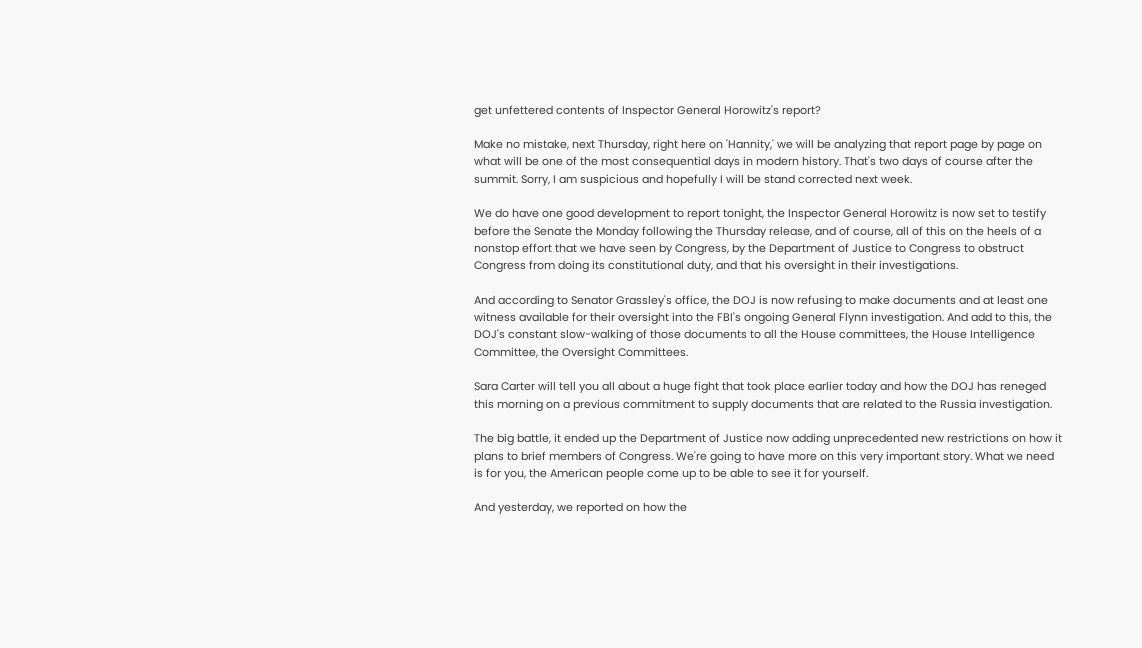get unfettered contents of Inspector General Horowitz's report?

Make no mistake, next Thursday, right here on 'Hannity,' we will be analyzing that report page by page on what will be one of the most consequential days in modern history. That's two days of course after the summit. Sorry, I am suspicious and hopefully I will be stand corrected next week.

We do have one good development to report tonight, the Inspector General Horowitz is now set to testify before the Senate the Monday following the Thursday release, and of course, all of this on the heels of a nonstop effort that we have seen by Congress, by the Department of Justice to Congress to obstruct Congress from doing its constitutional duty, and that his oversight in their investigations.

And according to Senator Grassley's office, the DOJ is now refusing to make documents and at least one witness available for their oversight into the FBI's ongoing General Flynn investigation. And add to this, the DOJ's constant slow-walking of those documents to all the House committees, the House Intelligence Committee, the Oversight Committees.

Sara Carter will tell you all about a huge fight that took place earlier today and how the DOJ has reneged this morning on a previous commitment to supply documents that are related to the Russia investigation.

The big battle, it ended up the Department of Justice now adding unprecedented new restrictions on how it plans to brief members of Congress. We're going to have more on this very important story. What we need is for you, the American people come up to be able to see it for yourself.

And yesterday, we reported on how the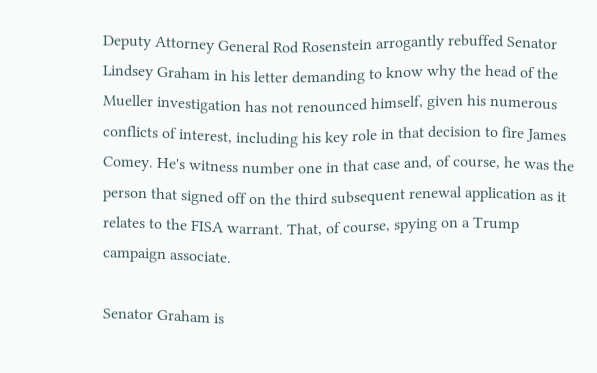Deputy Attorney General Rod Rosenstein arrogantly rebuffed Senator Lindsey Graham in his letter demanding to know why the head of the Mueller investigation has not renounced himself, given his numerous conflicts of interest, including his key role in that decision to fire James Comey. He's witness number one in that case and, of course, he was the person that signed off on the third subsequent renewal application as it relates to the FISA warrant. That, of course, spying on a Trump campaign associate.

Senator Graham is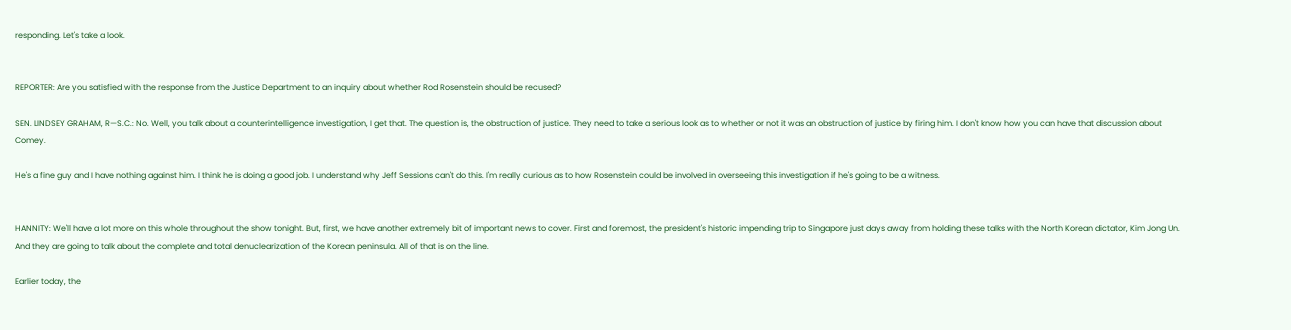responding. Let's take a look.


REPORTER: Are you satisfied with the response from the Justice Department to an inquiry about whether Rod Rosenstein should be recused?

SEN. LINDSEY GRAHAM, R—S.C.: No. Well, you talk about a counterintelligence investigation, I get that. The question is, the obstruction of justice. They need to take a serious look as to whether or not it was an obstruction of justice by firing him. I don't know how you can have that discussion about Comey.

He's a fine guy and I have nothing against him. I think he is doing a good job. I understand why Jeff Sessions can't do this. I'm really curious as to how Rosenstein could be involved in overseeing this investigation if he's going to be a witness.


HANNITY: We'll have a lot more on this whole throughout the show tonight. But, first, we have another extremely bit of important news to cover. First and foremost, the president's historic impending trip to Singapore just days away from holding these talks with the North Korean dictator, Kim Jong Un. And they are going to talk about the complete and total denuclearization of the Korean peninsula. All of that is on the line.

Earlier today, the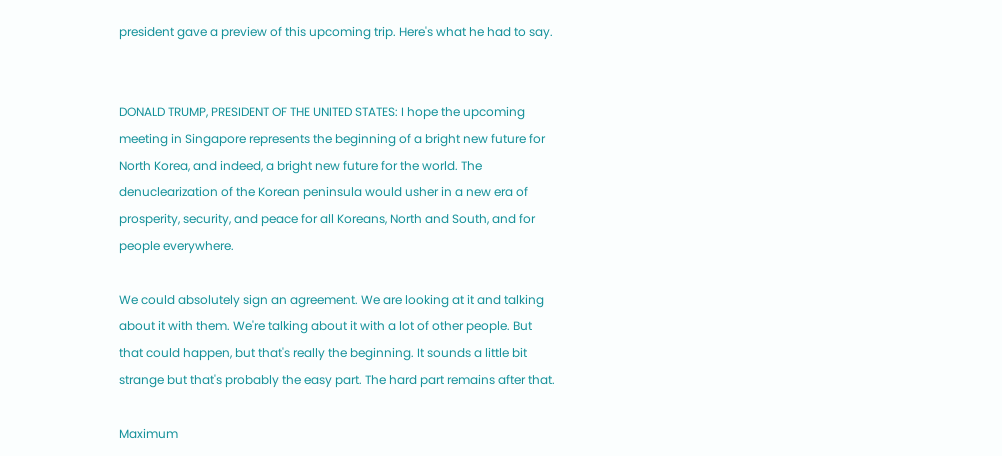president gave a preview of this upcoming trip. Here's what he had to say.


DONALD TRUMP, PRESIDENT OF THE UNITED STATES: I hope the upcoming meeting in Singapore represents the beginning of a bright new future for North Korea, and indeed, a bright new future for the world. The denuclearization of the Korean peninsula would usher in a new era of prosperity, security, and peace for all Koreans, North and South, and for people everywhere.

We could absolutely sign an agreement. We are looking at it and talking about it with them. We're talking about it with a lot of other people. But that could happen, but that's really the beginning. It sounds a little bit strange but that's probably the easy part. The hard part remains after that.

Maximum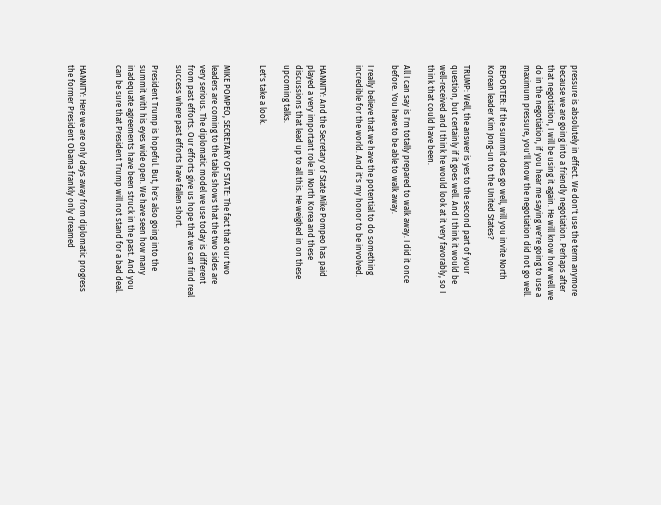pressure is absolutely in effect. We don't use the term anymore because we are going into a friendly negotiation. Perhaps after that negotiation, I will be using it again. He will know how well we do in the negotiation, if you hear me saying we're going to use a maximum pressure, you'll know the negotiation did not go well.

REPORTER: If the summit does go well, will you invite North Korean leader Kim Jong-un to the United States?

TRUMP: Well, the answer is yes to the second part of your question, but certainly if it goes well. And I think it would be well-received and I think he would look at it very favorably, so I think that could have been.

All I can say is I'm totally prepared to walk away. I did it once before. You have to be able to walk away.

I really believe that we have the potential to do something incredible for the world. And it's my honor to be involved.


HANNITY: And the Secretary of State Mike Pompeo has paid played a very important role in North Korea and these discussions that lead up to all this. He weighed in on these upcoming talks.

Let's take a look.


MIKE POMPEO, SECRETARY OF STATE: The fact that our two leaders are coming to the table shows that the two sides are very serious. The diplomatic model we use today is different from past efforts. Our efforts give us hope that we can find real success where past efforts have fallen short.

President Trump is hopeful. But, he's also going into the summit with his eyes wide open. We have seen how many inadequate agreements have been struck in the past. And you can be sure that President Trump will not stand for a bad deal.


HANNITY: Here we are only days away from diplomatic progress the former President Obama frankly only dreamed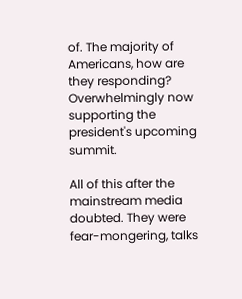of. The majority of Americans, how are they responding? Overwhelmingly now supporting the president's upcoming summit.

All of this after the mainstream media doubted. They were fear-mongering, talks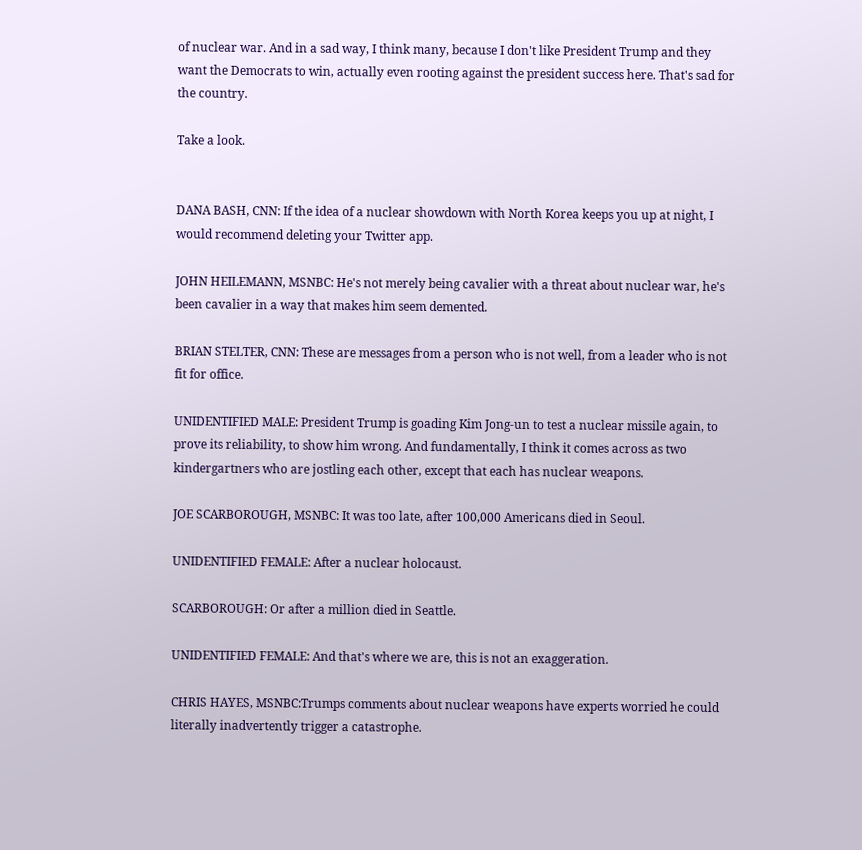of nuclear war. And in a sad way, I think many, because I don't like President Trump and they want the Democrats to win, actually even rooting against the president success here. That's sad for the country.

Take a look.


DANA BASH, CNN: If the idea of a nuclear showdown with North Korea keeps you up at night, I would recommend deleting your Twitter app.

JOHN HEILEMANN, MSNBC: He's not merely being cavalier with a threat about nuclear war, he's been cavalier in a way that makes him seem demented.

BRIAN STELTER, CNN: These are messages from a person who is not well, from a leader who is not fit for office.

UNIDENTIFIED MALE: President Trump is goading Kim Jong-un to test a nuclear missile again, to prove its reliability, to show him wrong. And fundamentally, I think it comes across as two kindergartners who are jostling each other, except that each has nuclear weapons.

JOE SCARBOROUGH, MSNBC: It was too late, after 100,000 Americans died in Seoul.

UNIDENTIFIED FEMALE: After a nuclear holocaust.

SCARBOROUGH: Or after a million died in Seattle.

UNIDENTIFIED FEMALE: And that's where we are, this is not an exaggeration.

CHRIS HAYES, MSNBC:Trumps comments about nuclear weapons have experts worried he could literally inadvertently trigger a catastrophe.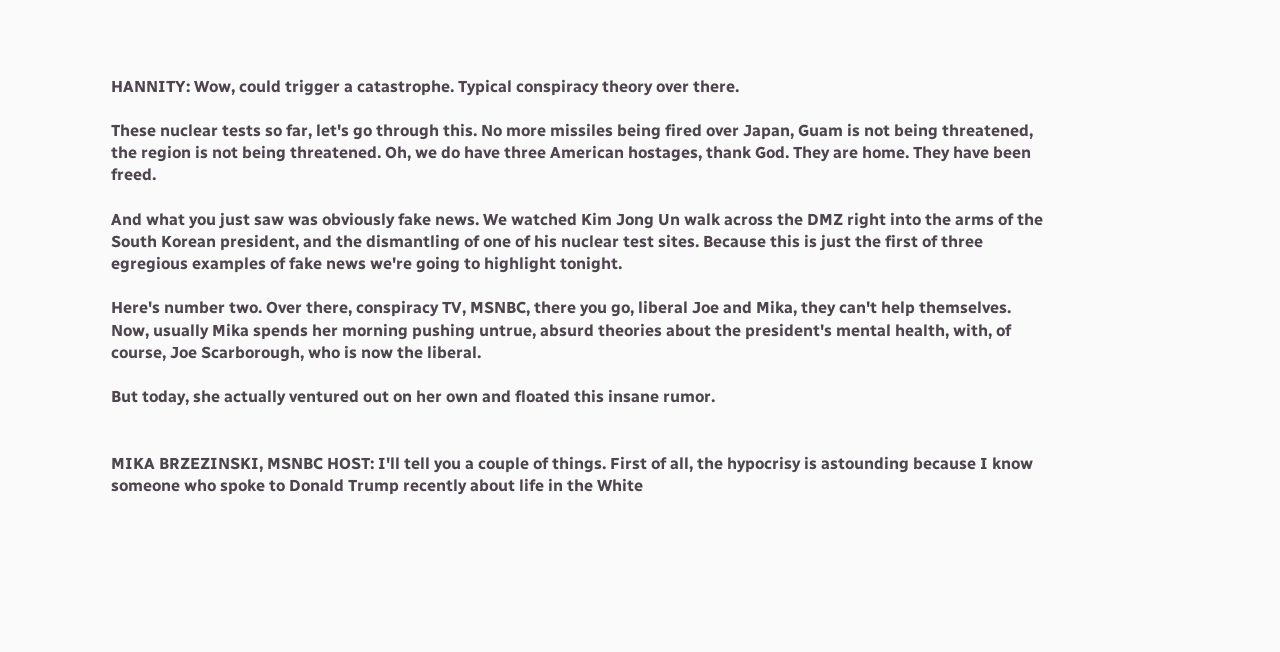HANNITY: Wow, could trigger a catastrophe. Typical conspiracy theory over there.

These nuclear tests so far, let's go through this. No more missiles being fired over Japan, Guam is not being threatened, the region is not being threatened. Oh, we do have three American hostages, thank God. They are home. They have been freed.

And what you just saw was obviously fake news. We watched Kim Jong Un walk across the DMZ right into the arms of the South Korean president, and the dismantling of one of his nuclear test sites. Because this is just the first of three egregious examples of fake news we're going to highlight tonight.

Here's number two. Over there, conspiracy TV, MSNBC, there you go, liberal Joe and Mika, they can't help themselves. Now, usually Mika spends her morning pushing untrue, absurd theories about the president's mental health, with, of course, Joe Scarborough, who is now the liberal.

But today, she actually ventured out on her own and floated this insane rumor.


MIKA BRZEZINSKI, MSNBC HOST: I'll tell you a couple of things. First of all, the hypocrisy is astounding because I know someone who spoke to Donald Trump recently about life in the White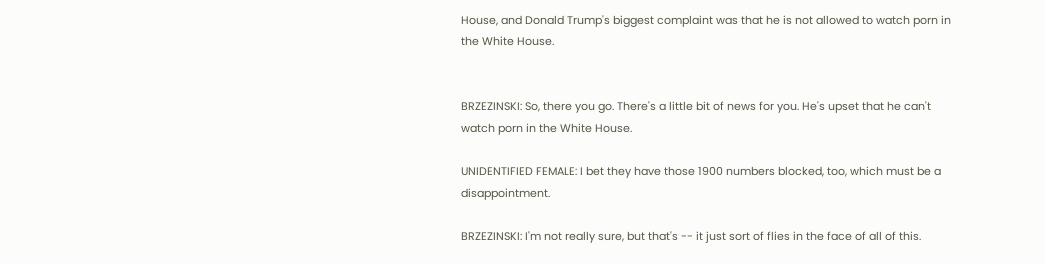House, and Donald Trump's biggest complaint was that he is not allowed to watch porn in the White House.


BRZEZINSKI: So, there you go. There's a little bit of news for you. He's upset that he can't watch porn in the White House.

UNIDENTIFIED FEMALE: I bet they have those 1900 numbers blocked, too, which must be a disappointment.

BRZEZINSKI: I'm not really sure, but that's -- it just sort of flies in the face of all of this.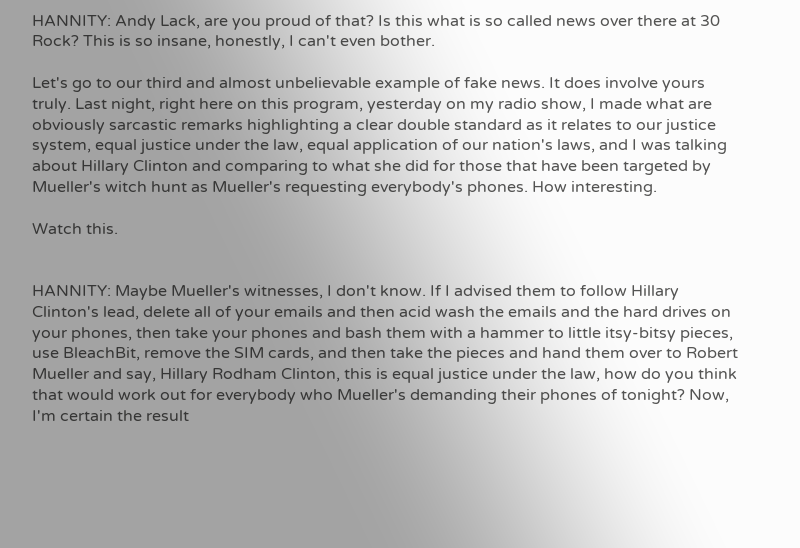HANNITY: Andy Lack, are you proud of that? Is this what is so called news over there at 30 Rock? This is so insane, honestly, I can't even bother.

Let's go to our third and almost unbelievable example of fake news. It does involve yours truly. Last night, right here on this program, yesterday on my radio show, I made what are obviously sarcastic remarks highlighting a clear double standard as it relates to our justice system, equal justice under the law, equal application of our nation's laws, and I was talking about Hillary Clinton and comparing to what she did for those that have been targeted by Mueller's witch hunt as Mueller's requesting everybody's phones. How interesting.

Watch this.


HANNITY: Maybe Mueller's witnesses, I don't know. If I advised them to follow Hillary Clinton's lead, delete all of your emails and then acid wash the emails and the hard drives on your phones, then take your phones and bash them with a hammer to little itsy-bitsy pieces, use BleachBit, remove the SIM cards, and then take the pieces and hand them over to Robert Mueller and say, Hillary Rodham Clinton, this is equal justice under the law, how do you think that would work out for everybody who Mueller's demanding their phones of tonight? Now, I'm certain the result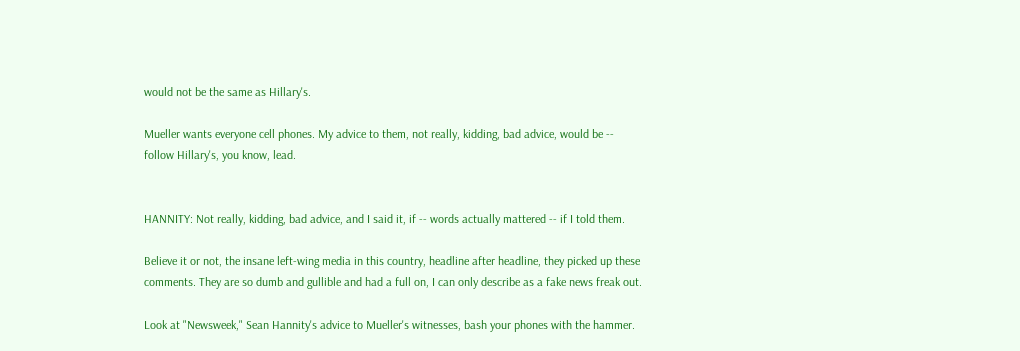would not be the same as Hillary's.

Mueller wants everyone cell phones. My advice to them, not really, kidding, bad advice, would be -- follow Hillary's, you know, lead.


HANNITY: Not really, kidding, bad advice, and I said it, if -- words actually mattered -- if I told them.

Believe it or not, the insane left-wing media in this country, headline after headline, they picked up these comments. They are so dumb and gullible and had a full on, I can only describe as a fake news freak out.

Look at "Newsweek," Sean Hannity's advice to Mueller's witnesses, bash your phones with the hammer.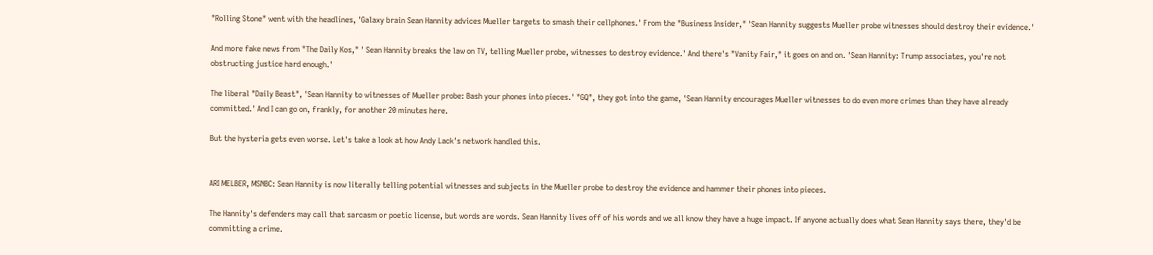"Rolling Stone" went with the headlines, 'Galaxy brain Sean Hannity advices Mueller targets to smash their cellphones.' From the "Business Insider," 'Sean Hannity suggests Mueller probe witnesses should destroy their evidence.'

And more fake news from "The Daily Kos," ' Sean Hannity breaks the law on TV, telling Mueller probe, witnesses to destroy evidence.' And there's "Vanity Fair," it goes on and on. 'Sean Hannity: Trump associates, you're not obstructing justice hard enough.'

The liberal "Daily Beast", 'Sean Hannity to witnesses of Mueller probe: Bash your phones into pieces.' "GQ", they got into the game, 'Sean Hannity encourages Mueller witnesses to do even more crimes than they have already committed.' And I can go on, frankly, for another 20 minutes here.

But the hysteria gets even worse. Let's take a look at how Andy Lack's network handled this.


ARI MELBER, MSNBC: Sean Hannity is now literally telling potential witnesses and subjects in the Mueller probe to destroy the evidence and hammer their phones into pieces.

The Hannity's defenders may call that sarcasm or poetic license, but words are words. Sean Hannity lives off of his words and we all know they have a huge impact. If anyone actually does what Sean Hannity says there, they'd be committing a crime.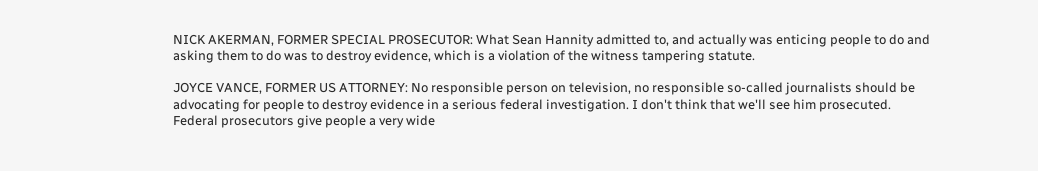NICK AKERMAN, FORMER SPECIAL PROSECUTOR: What Sean Hannity admitted to, and actually was enticing people to do and asking them to do was to destroy evidence, which is a violation of the witness tampering statute.

JOYCE VANCE, FORMER US ATTORNEY: No responsible person on television, no responsible so-called journalists should be advocating for people to destroy evidence in a serious federal investigation. I don't think that we'll see him prosecuted. Federal prosecutors give people a very wide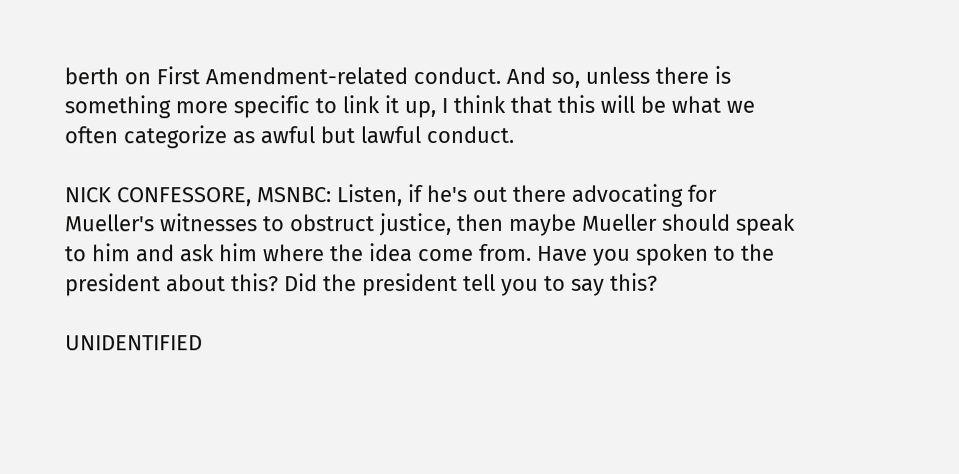berth on First Amendment-related conduct. And so, unless there is something more specific to link it up, I think that this will be what we often categorize as awful but lawful conduct.

NICK CONFESSORE, MSNBC: Listen, if he's out there advocating for Mueller's witnesses to obstruct justice, then maybe Mueller should speak to him and ask him where the idea come from. Have you spoken to the president about this? Did the president tell you to say this?

UNIDENTIFIED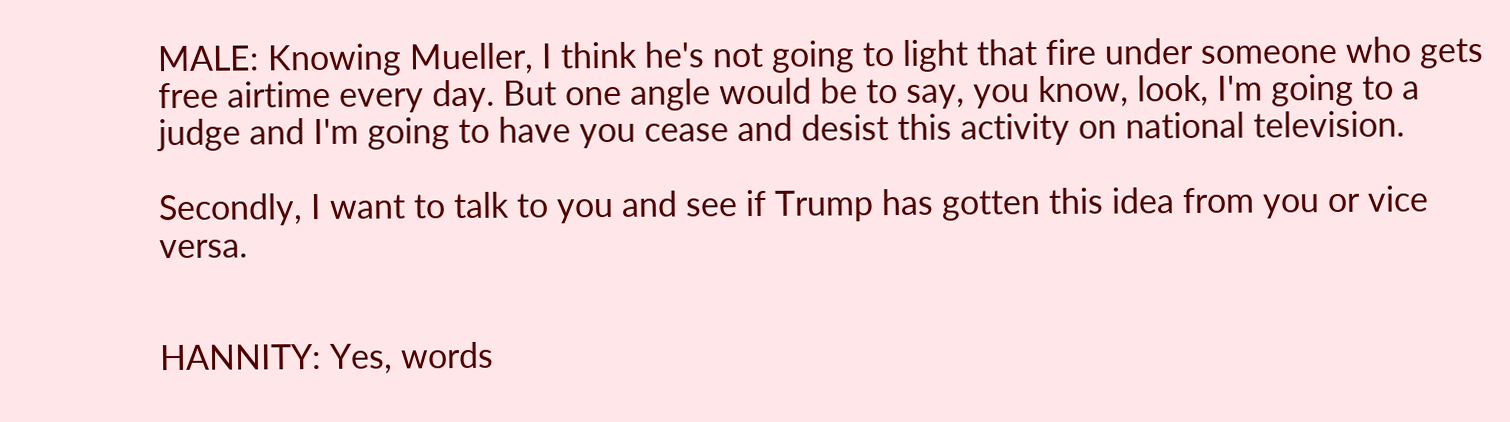MALE: Knowing Mueller, I think he's not going to light that fire under someone who gets free airtime every day. But one angle would be to say, you know, look, I'm going to a judge and I'm going to have you cease and desist this activity on national television.

Secondly, I want to talk to you and see if Trump has gotten this idea from you or vice versa.


HANNITY: Yes, words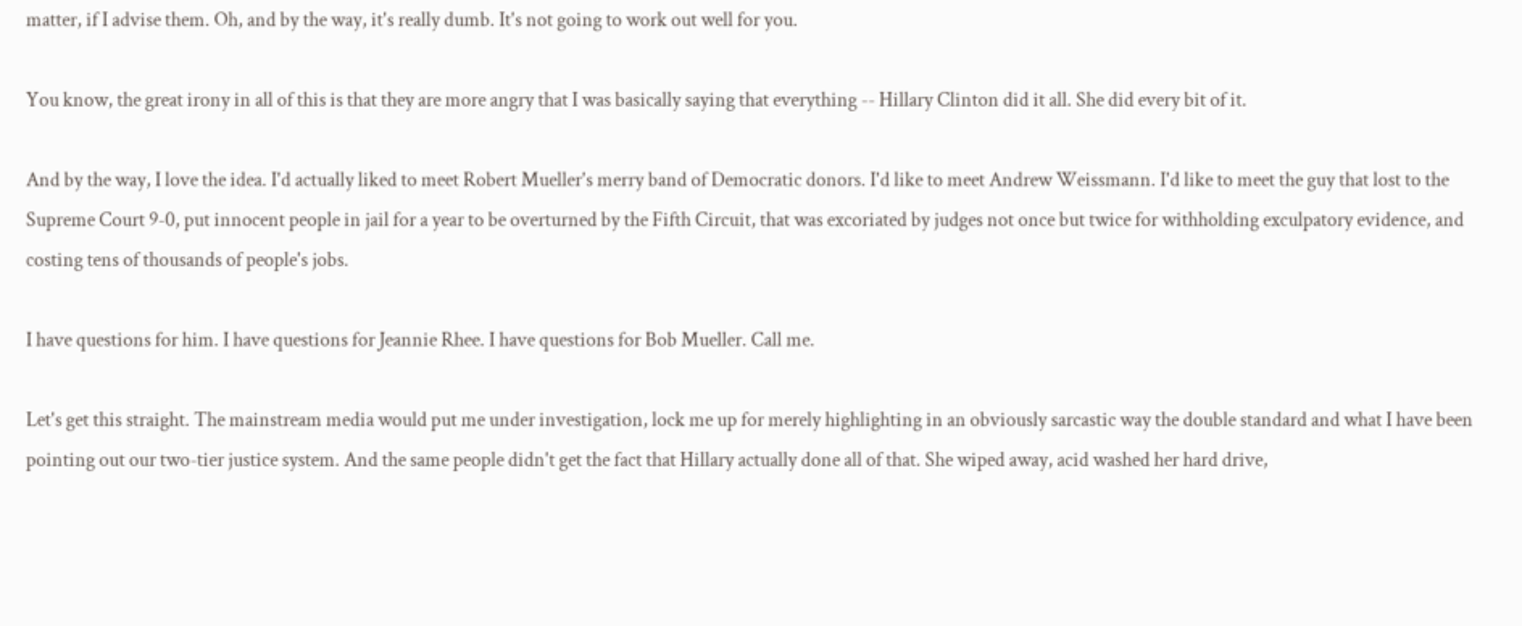matter, if I advise them. Oh, and by the way, it's really dumb. It's not going to work out well for you.

You know, the great irony in all of this is that they are more angry that I was basically saying that everything -- Hillary Clinton did it all. She did every bit of it.

And by the way, I love the idea. I'd actually liked to meet Robert Mueller's merry band of Democratic donors. I'd like to meet Andrew Weissmann. I'd like to meet the guy that lost to the Supreme Court 9-0, put innocent people in jail for a year to be overturned by the Fifth Circuit, that was excoriated by judges not once but twice for withholding exculpatory evidence, and costing tens of thousands of people's jobs.

I have questions for him. I have questions for Jeannie Rhee. I have questions for Bob Mueller. Call me.

Let's get this straight. The mainstream media would put me under investigation, lock me up for merely highlighting in an obviously sarcastic way the double standard and what I have been pointing out our two-tier justice system. And the same people didn't get the fact that Hillary actually done all of that. She wiped away, acid washed her hard drive,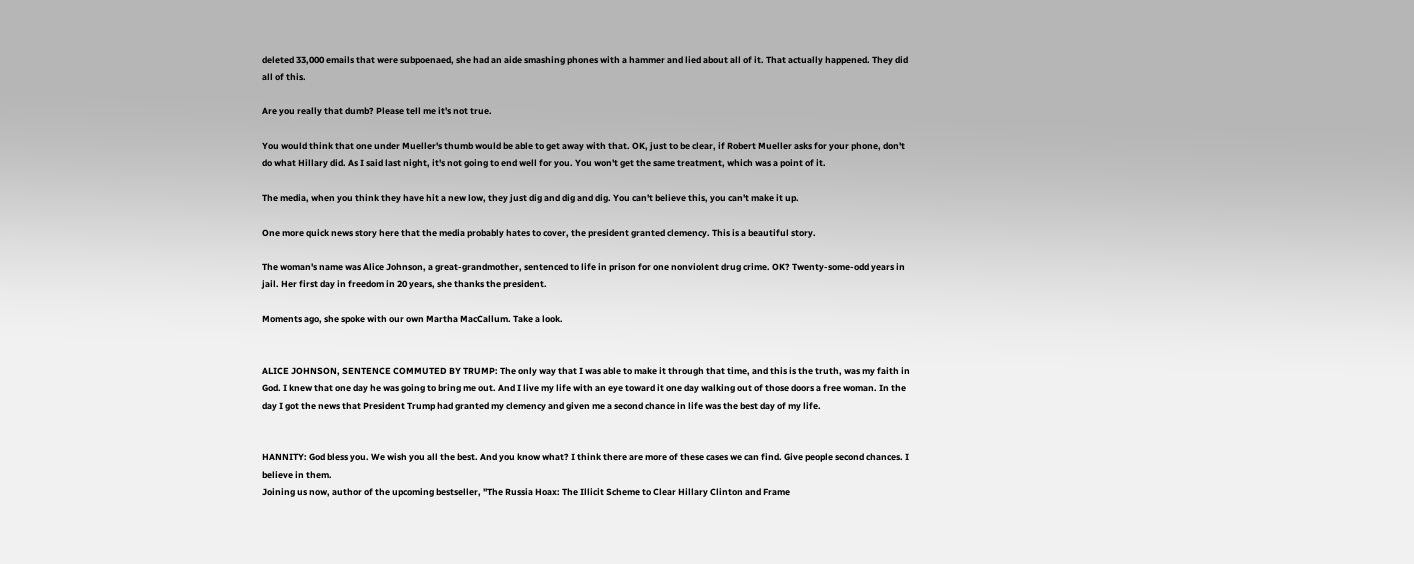deleted 33,000 emails that were subpoenaed, she had an aide smashing phones with a hammer and lied about all of it. That actually happened. They did all of this.

Are you really that dumb? Please tell me it's not true.

You would think that one under Mueller's thumb would be able to get away with that. OK, just to be clear, if Robert Mueller asks for your phone, don't do what Hillary did. As I said last night, it's not going to end well for you. You won't get the same treatment, which was a point of it.

The media, when you think they have hit a new low, they just dig and dig and dig. You can't believe this, you can't make it up.

One more quick news story here that the media probably hates to cover, the president granted clemency. This is a beautiful story.

The woman's name was Alice Johnson, a great-grandmother, sentenced to life in prison for one nonviolent drug crime. OK? Twenty-some-odd years in jail. Her first day in freedom in 20 years, she thanks the president.

Moments ago, she spoke with our own Martha MacCallum. Take a look.


ALICE JOHNSON, SENTENCE COMMUTED BY TRUMP: The only way that I was able to make it through that time, and this is the truth, was my faith in God. I knew that one day he was going to bring me out. And I live my life with an eye toward it one day walking out of those doors a free woman. In the day I got the news that President Trump had granted my clemency and given me a second chance in life was the best day of my life.


HANNITY: God bless you. We wish you all the best. And you know what? I think there are more of these cases we can find. Give people second chances. I believe in them.
Joining us now, author of the upcoming bestseller, "The Russia Hoax: The Illicit Scheme to Clear Hillary Clinton and Frame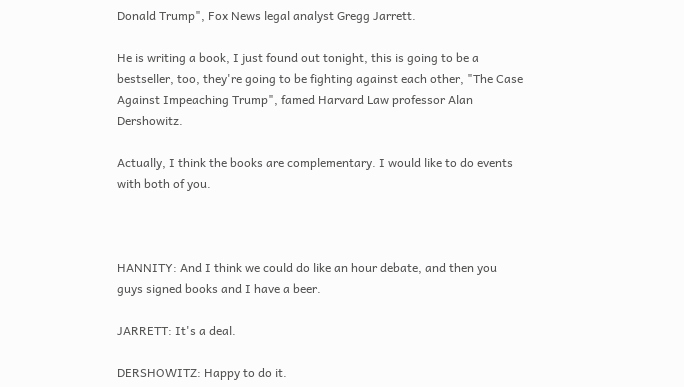Donald Trump", Fox News legal analyst Gregg Jarrett.

He is writing a book, I just found out tonight, this is going to be a bestseller, too, they're going to be fighting against each other, "The Case Against Impeaching Trump", famed Harvard Law professor Alan Dershowitz.

Actually, I think the books are complementary. I would like to do events with both of you.



HANNITY: And I think we could do like an hour debate, and then you guys signed books and I have a beer.

JARRETT: It's a deal.

DERSHOWITZ: Happy to do it.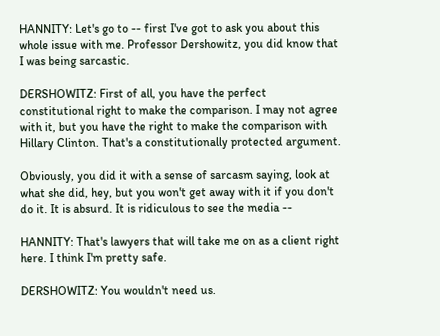HANNITY: Let's go to -- first I've got to ask you about this whole issue with me. Professor Dershowitz, you did know that I was being sarcastic.

DERSHOWITZ: First of all, you have the perfect constitutional right to make the comparison. I may not agree with it, but you have the right to make the comparison with Hillary Clinton. That's a constitutionally protected argument.

Obviously, you did it with a sense of sarcasm saying, look at what she did, hey, but you won't get away with it if you don't do it. It is absurd. It is ridiculous to see the media --

HANNITY: That's lawyers that will take me on as a client right here. I think I'm pretty safe.

DERSHOWITZ: You wouldn't need us.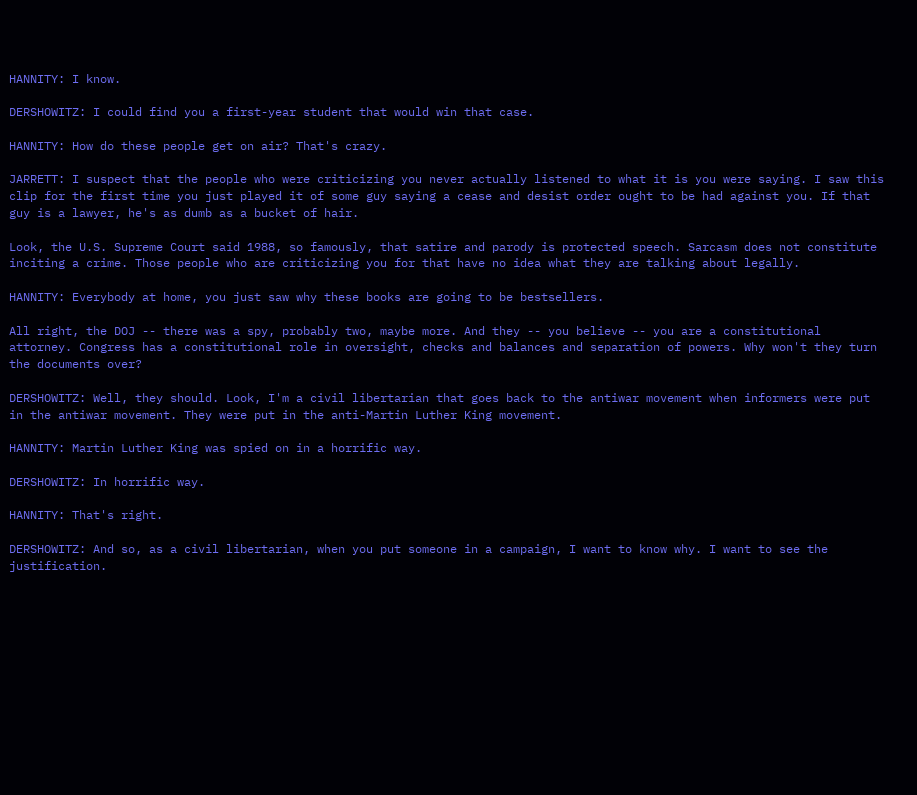HANNITY: I know.

DERSHOWITZ: I could find you a first-year student that would win that case.

HANNITY: How do these people get on air? That's crazy.

JARRETT: I suspect that the people who were criticizing you never actually listened to what it is you were saying. I saw this clip for the first time you just played it of some guy saying a cease and desist order ought to be had against you. If that guy is a lawyer, he's as dumb as a bucket of hair.

Look, the U.S. Supreme Court said 1988, so famously, that satire and parody is protected speech. Sarcasm does not constitute inciting a crime. Those people who are criticizing you for that have no idea what they are talking about legally.

HANNITY: Everybody at home, you just saw why these books are going to be bestsellers.

All right, the DOJ -- there was a spy, probably two, maybe more. And they -- you believe -- you are a constitutional attorney. Congress has a constitutional role in oversight, checks and balances and separation of powers. Why won't they turn the documents over?

DERSHOWITZ: Well, they should. Look, I'm a civil libertarian that goes back to the antiwar movement when informers were put in the antiwar movement. They were put in the anti-Martin Luther King movement.

HANNITY: Martin Luther King was spied on in a horrific way.

DERSHOWITZ: In horrific way.

HANNITY: That's right.

DERSHOWITZ: And so, as a civil libertarian, when you put someone in a campaign, I want to know why. I want to see the justification.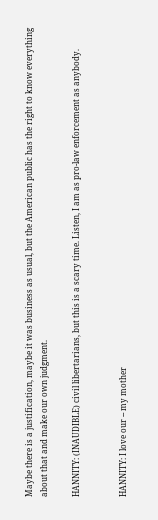Maybe there is a justification, maybe it was business as usual, but the American public has the right to know everything about that and make our own judgment.

HANNITY: (INAUDIBLE) civil libertarians, but this is a scary time. Listen, I am as pro-law enforcement as anybody.


HANNITY: I love our -- my mother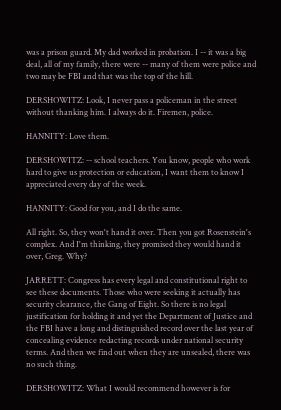was a prison guard. My dad worked in probation. I -- it was a big deal, all of my family, there were -- many of them were police and two may be FBI and that was the top of the hill.

DERSHOWITZ: Look, I never pass a policeman in the street without thanking him. I always do it. Firemen, police.

HANNITY: Love them.

DERSHOWITZ: -- school teachers. You know, people who work hard to give us protection or education, I want them to know I appreciated every day of the week.

HANNITY: Good for you, and I do the same.

All right. So, they won't hand it over. Then you got Rosenstein's complex. And I'm thinking, they promised they would hand it over, Greg. Why?

JARRETT: Congress has every legal and constitutional right to see these documents. Those who were seeking it actually has security clearance, the Gang of Eight. So there is no legal justification for holding it and yet the Department of Justice and the FBI have a long and distinguished record over the last year of concealing evidence redacting records under national security terms. And then we find out when they are unsealed, there was no such thing.

DERSHOWITZ: What I would recommend however is for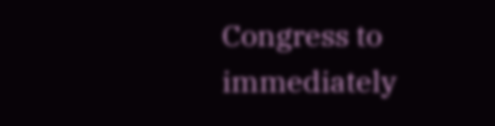Congress to immediately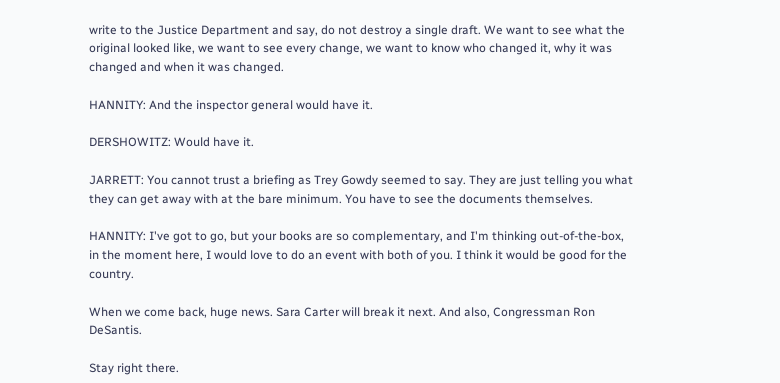write to the Justice Department and say, do not destroy a single draft. We want to see what the original looked like, we want to see every change, we want to know who changed it, why it was changed and when it was changed.

HANNITY: And the inspector general would have it.

DERSHOWITZ: Would have it.

JARRETT: You cannot trust a briefing as Trey Gowdy seemed to say. They are just telling you what they can get away with at the bare minimum. You have to see the documents themselves.

HANNITY: I've got to go, but your books are so complementary, and I'm thinking out-of-the-box, in the moment here, I would love to do an event with both of you. I think it would be good for the country.

When we come back, huge news. Sara Carter will break it next. And also, Congressman Ron DeSantis.

Stay right there.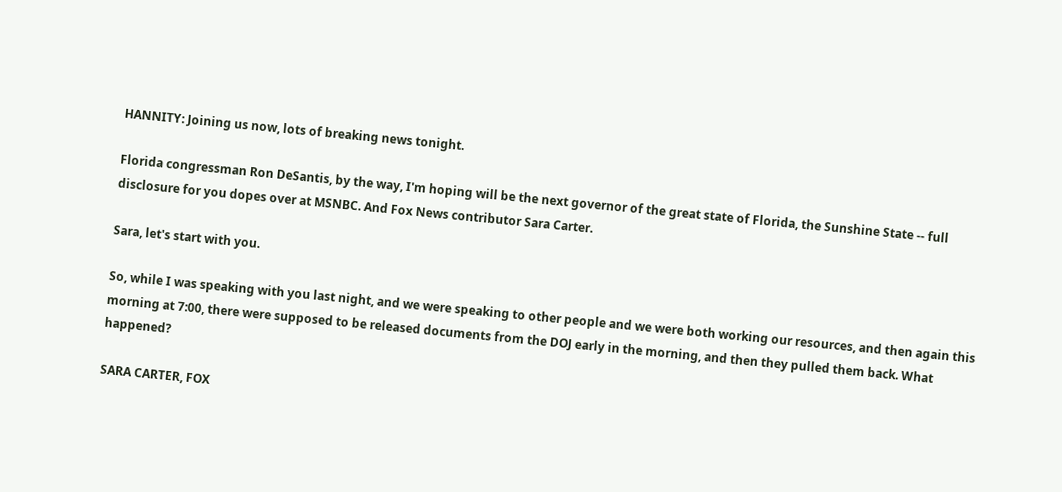HANNITY: Joining us now, lots of breaking news tonight.

Florida congressman Ron DeSantis, by the way, I'm hoping will be the next governor of the great state of Florida, the Sunshine State -- full disclosure for you dopes over at MSNBC. And Fox News contributor Sara Carter.

Sara, let's start with you.

So, while I was speaking with you last night, and we were speaking to other people and we were both working our resources, and then again this morning at 7:00, there were supposed to be released documents from the DOJ early in the morning, and then they pulled them back. What happened?

SARA CARTER, FOX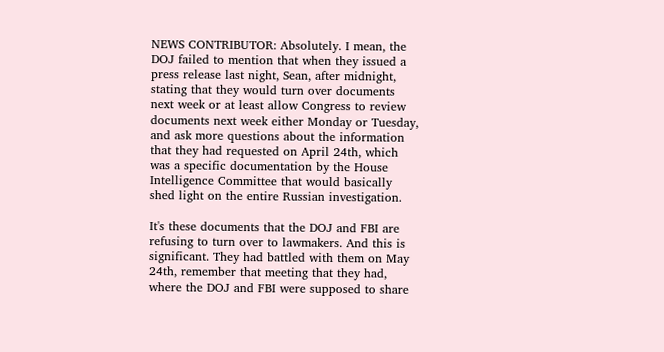NEWS CONTRIBUTOR: Absolutely. I mean, the DOJ failed to mention that when they issued a press release last night, Sean, after midnight, stating that they would turn over documents next week or at least allow Congress to review documents next week either Monday or Tuesday, and ask more questions about the information that they had requested on April 24th, which was a specific documentation by the House Intelligence Committee that would basically shed light on the entire Russian investigation.

It's these documents that the DOJ and FBI are refusing to turn over to lawmakers. And this is significant. They had battled with them on May 24th, remember that meeting that they had, where the DOJ and FBI were supposed to share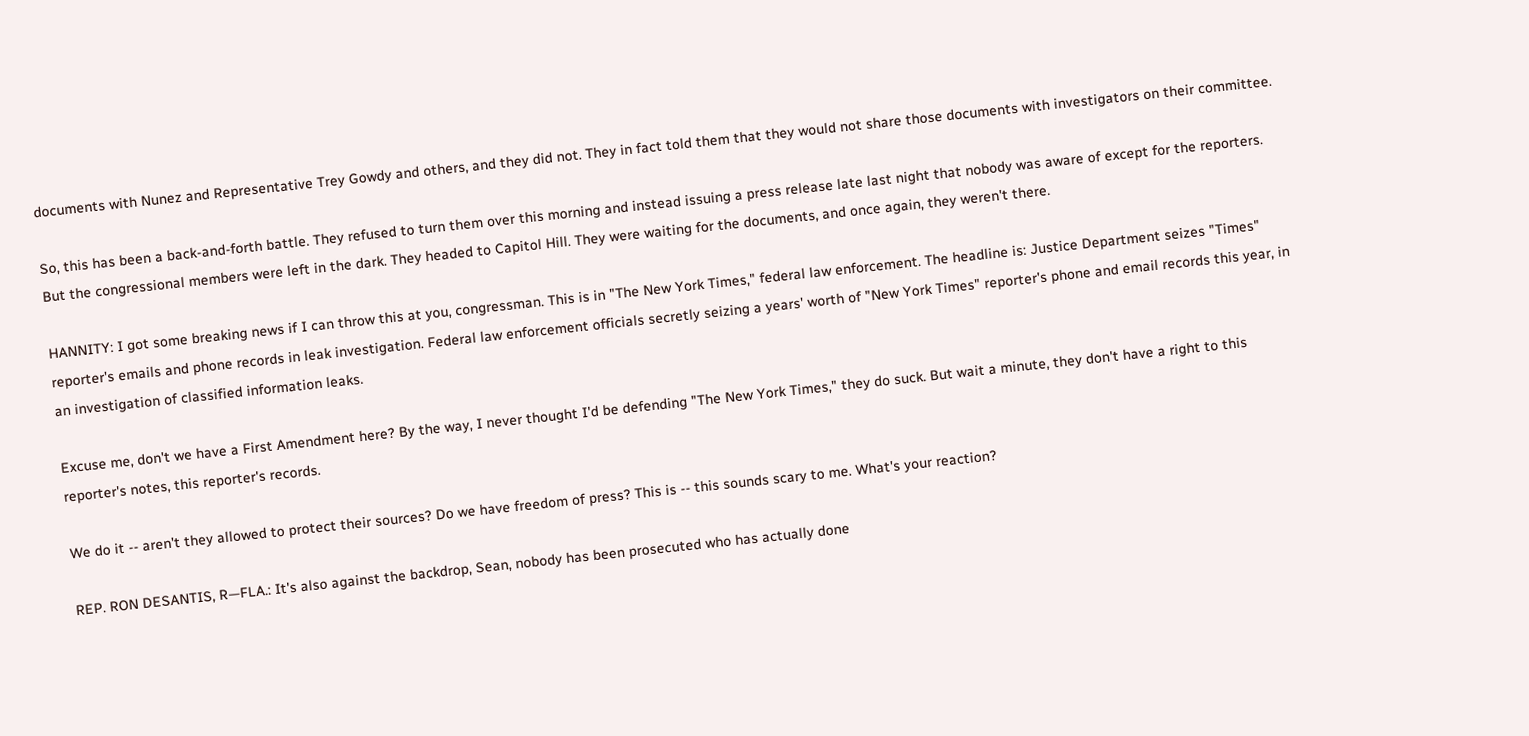documents with Nunez and Representative Trey Gowdy and others, and they did not. They in fact told them that they would not share those documents with investigators on their committee.

So, this has been a back-and-forth battle. They refused to turn them over this morning and instead issuing a press release late last night that nobody was aware of except for the reporters. But the congressional members were left in the dark. They headed to Capitol Hill. They were waiting for the documents, and once again, they weren't there.

HANNITY: I got some breaking news if I can throw this at you, congressman. This is in "The New York Times," federal law enforcement. The headline is: Justice Department seizes "Times" reporter's emails and phone records in leak investigation. Federal law enforcement officials secretly seizing a years' worth of "New York Times" reporter's phone and email records this year, in an investigation of classified information leaks.

Excuse me, don't we have a First Amendment here? By the way, I never thought I'd be defending "The New York Times," they do suck. But wait a minute, they don't have a right to this reporter's notes, this reporter's records.

We do it -- aren't they allowed to protect their sources? Do we have freedom of press? This is -- this sounds scary to me. What's your reaction?

REP. RON DESANTIS, R—FLA.: It's also against the backdrop, Sean, nobody has been prosecuted who has actually done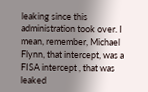leaking since this administration took over. I mean, remember, Michael Flynn, that intercept, was a FISA intercept , that was leaked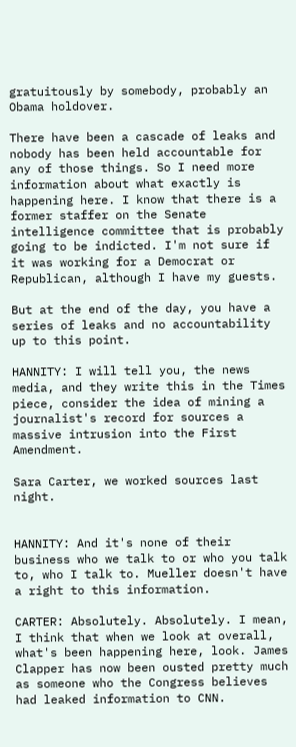gratuitously by somebody, probably an Obama holdover.

There have been a cascade of leaks and nobody has been held accountable for any of those things. So I need more information about what exactly is happening here. I know that there is a former staffer on the Senate intelligence committee that is probably going to be indicted. I'm not sure if it was working for a Democrat or Republican, although I have my guests.

But at the end of the day, you have a series of leaks and no accountability up to this point.

HANNITY: I will tell you, the news media, and they write this in the Times piece, consider the idea of mining a journalist's record for sources a massive intrusion into the First Amendment.

Sara Carter, we worked sources last night.


HANNITY: And it's none of their business who we talk to or who you talk to, who I talk to. Mueller doesn't have a right to this information.

CARTER: Absolutely. Absolutely. I mean, I think that when we look at overall, what's been happening here, look. James Clapper has now been ousted pretty much as someone who the Congress believes had leaked information to CNN.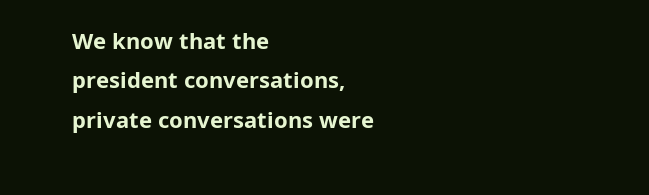We know that the president conversations, private conversations were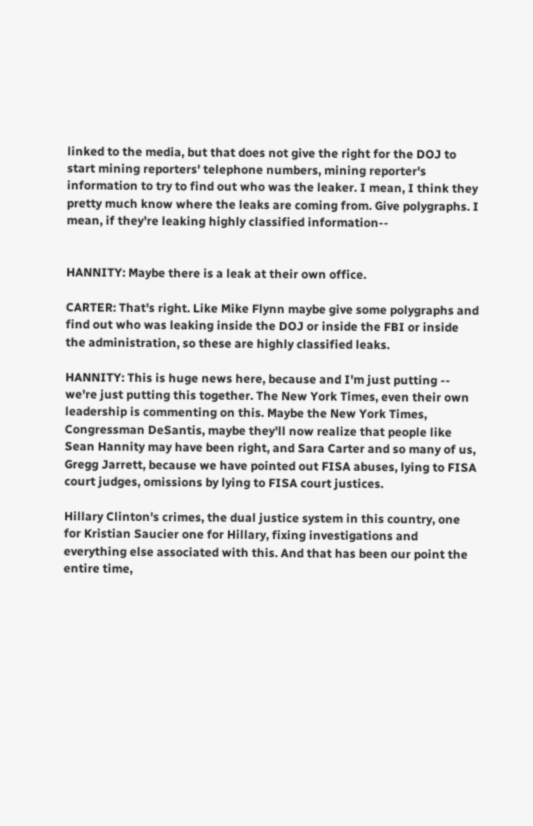linked to the media, but that does not give the right for the DOJ to start mining reporters' telephone numbers, mining reporter's information to try to find out who was the leaker. I mean, I think they pretty much know where the leaks are coming from. Give polygraphs. I mean, if they're leaking highly classified information--


HANNITY: Maybe there is a leak at their own office.

CARTER: That's right. Like Mike Flynn maybe give some polygraphs and find out who was leaking inside the DOJ or inside the FBI or inside the administration, so these are highly classified leaks.

HANNITY: This is huge news here, because and I'm just putting -- we're just putting this together. The New York Times, even their own leadership is commenting on this. Maybe the New York Times, Congressman DeSantis, maybe they'll now realize that people like Sean Hannity may have been right, and Sara Carter and so many of us, Gregg Jarrett, because we have pointed out FISA abuses, lying to FISA court judges, omissions by lying to FISA court justices.

Hillary Clinton's crimes, the dual justice system in this country, one for Kristian Saucier one for Hillary, fixing investigations and everything else associated with this. And that has been our point the entire time,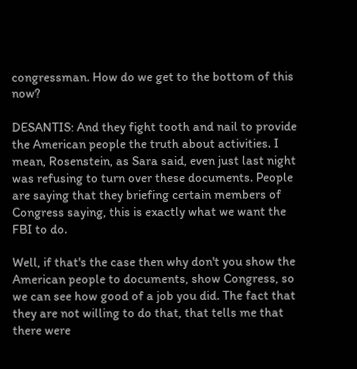congressman. How do we get to the bottom of this now?

DESANTIS: And they fight tooth and nail to provide the American people the truth about activities. I mean, Rosenstein, as Sara said, even just last night was refusing to turn over these documents. People are saying that they briefing certain members of Congress saying, this is exactly what we want the FBI to do.

Well, if that's the case then why don't you show the American people to documents, show Congress, so we can see how good of a job you did. The fact that they are not willing to do that, that tells me that there were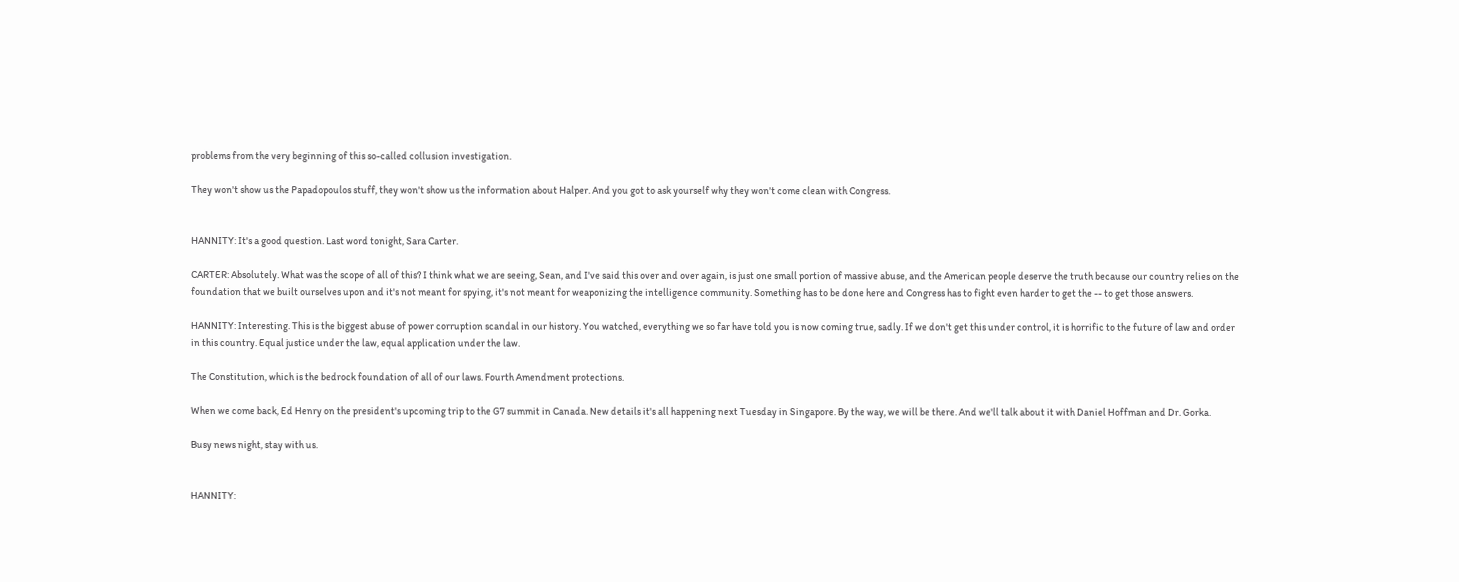problems from the very beginning of this so-called collusion investigation.

They won't show us the Papadopoulos stuff, they won't show us the information about Halper. And you got to ask yourself why they won't come clean with Congress.


HANNITY: It's a good question. Last word tonight, Sara Carter.

CARTER: Absolutely. What was the scope of all of this? I think what we are seeing, Sean, and I've said this over and over again, is just one small portion of massive abuse, and the American people deserve the truth because our country relies on the foundation that we built ourselves upon and it's not meant for spying, it's not meant for weaponizing the intelligence community. Something has to be done here and Congress has to fight even harder to get the -- to get those answers.

HANNITY: Interesting. This is the biggest abuse of power corruption scandal in our history. You watched, everything we so far have told you is now coming true, sadly. If we don't get this under control, it is horrific to the future of law and order in this country. Equal justice under the law, equal application under the law.

The Constitution, which is the bedrock foundation of all of our laws. Fourth Amendment protections.

When we come back, Ed Henry on the president's upcoming trip to the G7 summit in Canada. New details it's all happening next Tuesday in Singapore. By the way, we will be there. And we'll talk about it with Daniel Hoffman and Dr. Gorka.

Busy news night, stay with us.


HANNITY: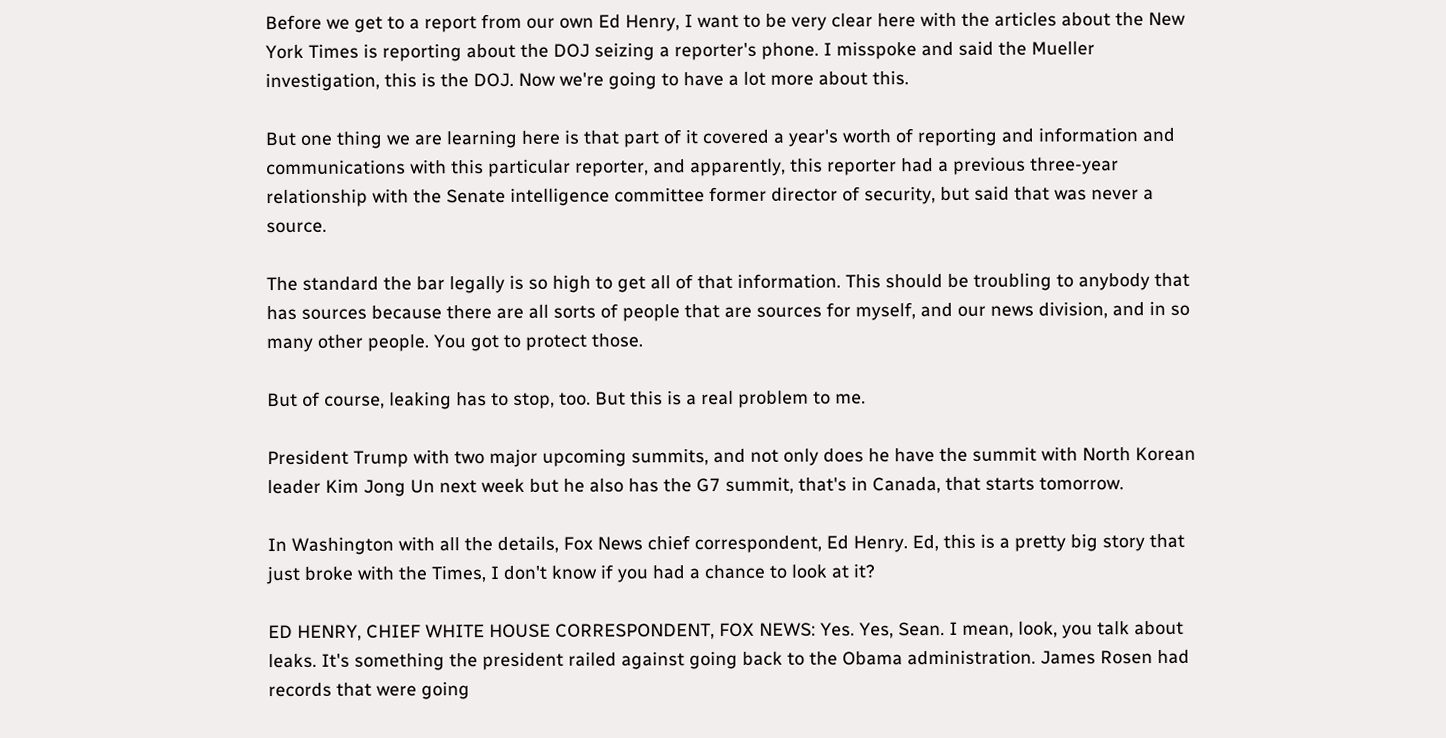Before we get to a report from our own Ed Henry, I want to be very clear here with the articles about the New York Times is reporting about the DOJ seizing a reporter's phone. I misspoke and said the Mueller investigation, this is the DOJ. Now we're going to have a lot more about this.

But one thing we are learning here is that part of it covered a year's worth of reporting and information and communications with this particular reporter, and apparently, this reporter had a previous three-year relationship with the Senate intelligence committee former director of security, but said that was never a source.

The standard the bar legally is so high to get all of that information. This should be troubling to anybody that has sources because there are all sorts of people that are sources for myself, and our news division, and in so many other people. You got to protect those.

But of course, leaking has to stop, too. But this is a real problem to me.

President Trump with two major upcoming summits, and not only does he have the summit with North Korean leader Kim Jong Un next week but he also has the G7 summit, that's in Canada, that starts tomorrow.

In Washington with all the details, Fox News chief correspondent, Ed Henry. Ed, this is a pretty big story that just broke with the Times, I don't know if you had a chance to look at it?

ED HENRY, CHIEF WHITE HOUSE CORRESPONDENT, FOX NEWS: Yes. Yes, Sean. I mean, look, you talk about leaks. It's something the president railed against going back to the Obama administration. James Rosen had records that were going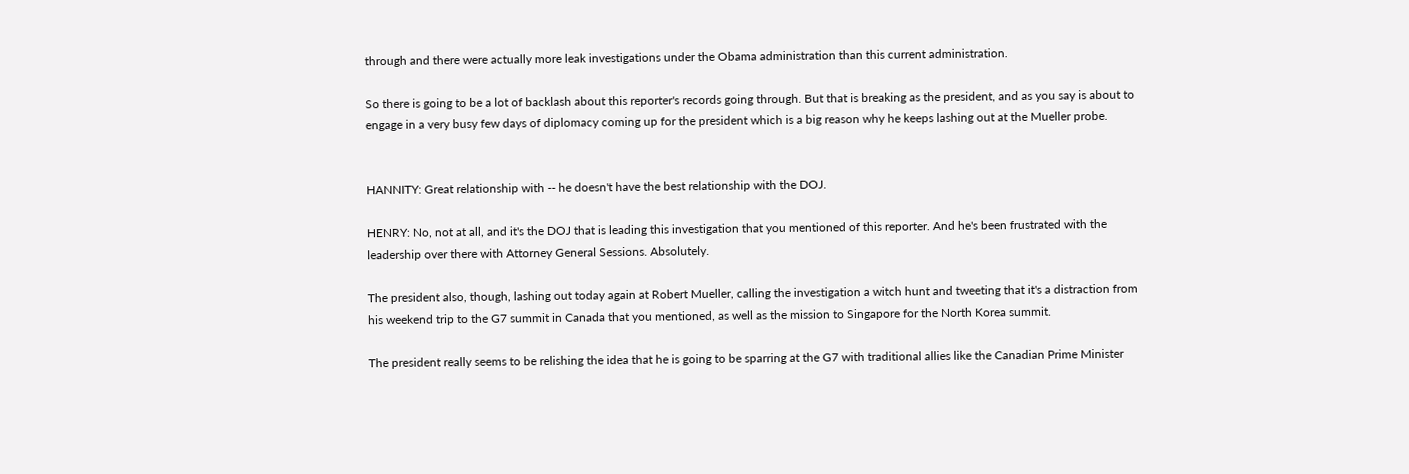through and there were actually more leak investigations under the Obama administration than this current administration.

So there is going to be a lot of backlash about this reporter's records going through. But that is breaking as the president, and as you say is about to engage in a very busy few days of diplomacy coming up for the president which is a big reason why he keeps lashing out at the Mueller probe.


HANNITY: Great relationship with -- he doesn't have the best relationship with the DOJ.

HENRY: No, not at all, and it's the DOJ that is leading this investigation that you mentioned of this reporter. And he's been frustrated with the leadership over there with Attorney General Sessions. Absolutely.

The president also, though, lashing out today again at Robert Mueller, calling the investigation a witch hunt and tweeting that it's a distraction from his weekend trip to the G7 summit in Canada that you mentioned, as well as the mission to Singapore for the North Korea summit.

The president really seems to be relishing the idea that he is going to be sparring at the G7 with traditional allies like the Canadian Prime Minister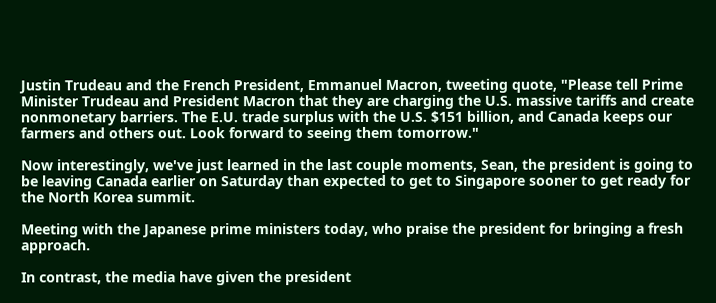Justin Trudeau and the French President, Emmanuel Macron, tweeting quote, "Please tell Prime Minister Trudeau and President Macron that they are charging the U.S. massive tariffs and create nonmonetary barriers. The E.U. trade surplus with the U.S. $151 billion, and Canada keeps our farmers and others out. Look forward to seeing them tomorrow."

Now interestingly, we've just learned in the last couple moments, Sean, the president is going to be leaving Canada earlier on Saturday than expected to get to Singapore sooner to get ready for the North Korea summit.

Meeting with the Japanese prime ministers today, who praise the president for bringing a fresh approach.

In contrast, the media have given the president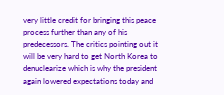very little credit for bringing this peace process further than any of his predecessors. The critics pointing out it will be very hard to get North Korea to denuclearize which is why the president again lowered expectations today and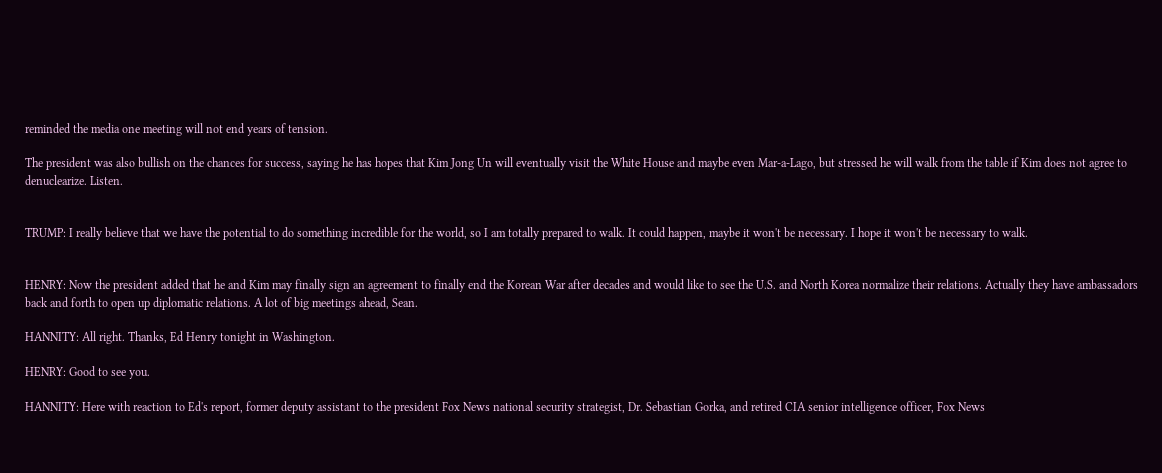reminded the media one meeting will not end years of tension.

The president was also bullish on the chances for success, saying he has hopes that Kim Jong Un will eventually visit the White House and maybe even Mar-a-Lago, but stressed he will walk from the table if Kim does not agree to denuclearize. Listen.


TRUMP: I really believe that we have the potential to do something incredible for the world, so I am totally prepared to walk. It could happen, maybe it won't be necessary. I hope it won't be necessary to walk.


HENRY: Now the president added that he and Kim may finally sign an agreement to finally end the Korean War after decades and would like to see the U.S. and North Korea normalize their relations. Actually they have ambassadors back and forth to open up diplomatic relations. A lot of big meetings ahead, Sean.

HANNITY: All right. Thanks, Ed Henry tonight in Washington.

HENRY: Good to see you.

HANNITY: Here with reaction to Ed's report, former deputy assistant to the president Fox News national security strategist, Dr. Sebastian Gorka, and retired CIA senior intelligence officer, Fox News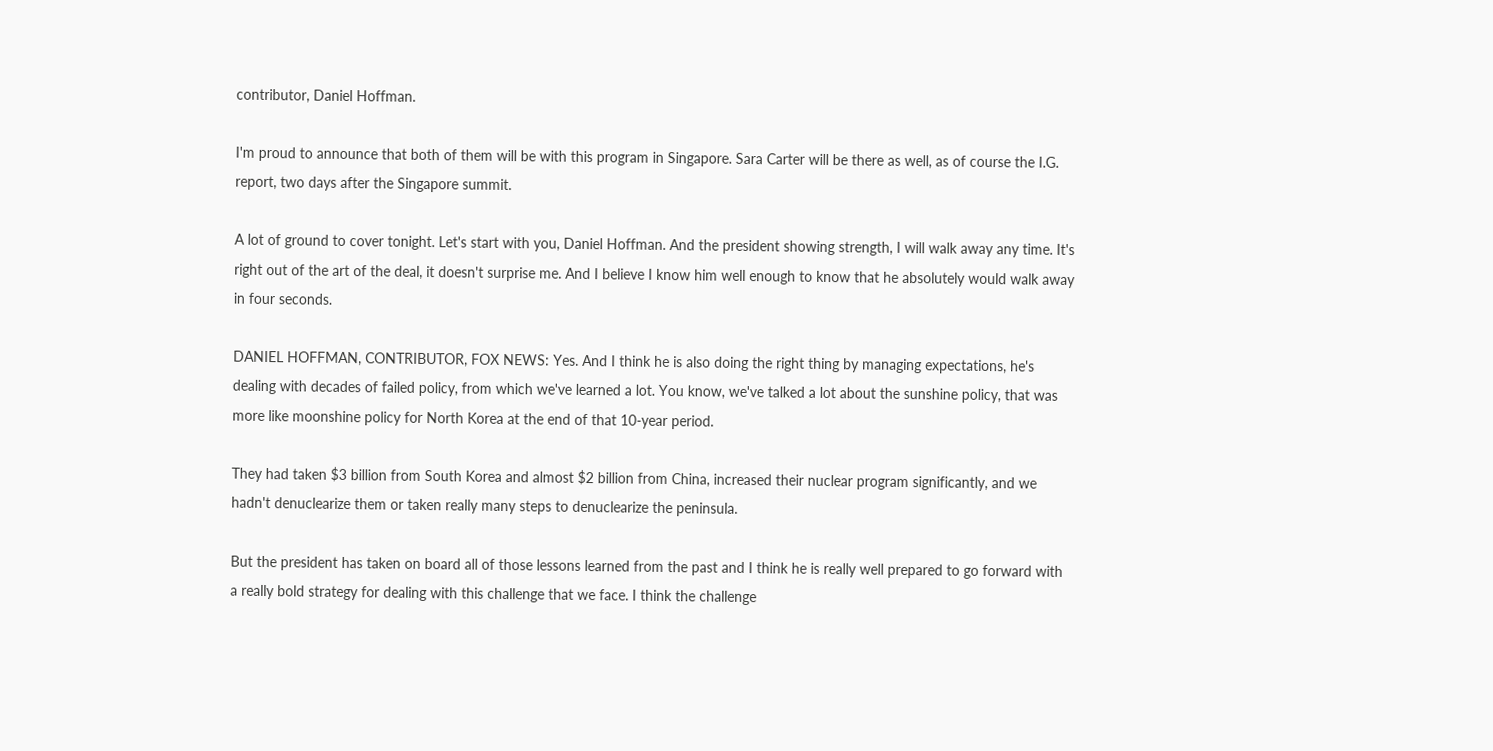contributor, Daniel Hoffman.

I'm proud to announce that both of them will be with this program in Singapore. Sara Carter will be there as well, as of course the I.G. report, two days after the Singapore summit.

A lot of ground to cover tonight. Let's start with you, Daniel Hoffman. And the president showing strength, I will walk away any time. It's right out of the art of the deal, it doesn't surprise me. And I believe I know him well enough to know that he absolutely would walk away in four seconds.

DANIEL HOFFMAN, CONTRIBUTOR, FOX NEWS: Yes. And I think he is also doing the right thing by managing expectations, he's dealing with decades of failed policy, from which we've learned a lot. You know, we've talked a lot about the sunshine policy, that was more like moonshine policy for North Korea at the end of that 10-year period.

They had taken $3 billion from South Korea and almost $2 billion from China, increased their nuclear program significantly, and we hadn't denuclearize them or taken really many steps to denuclearize the peninsula.

But the president has taken on board all of those lessons learned from the past and I think he is really well prepared to go forward with a really bold strategy for dealing with this challenge that we face. I think the challenge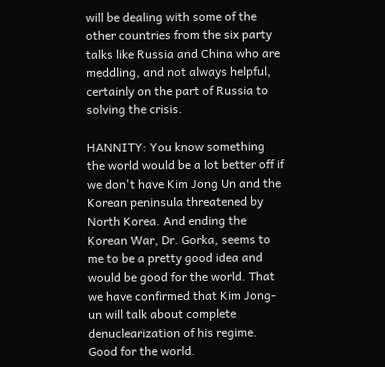will be dealing with some of the other countries from the six party talks like Russia and China who are meddling, and not always helpful, certainly on the part of Russia to solving the crisis.

HANNITY: You know something the world would be a lot better off if we don't have Kim Jong Un and the Korean peninsula threatened by North Korea. And ending the Korean War, Dr. Gorka, seems to me to be a pretty good idea and would be good for the world. That we have confirmed that Kim Jong-un will talk about complete denuclearization of his regime. Good for the world.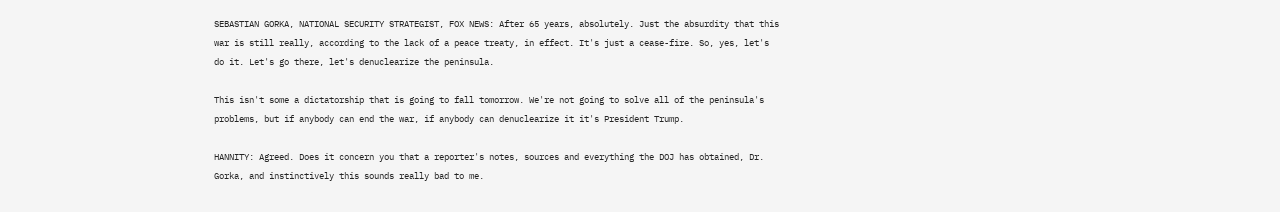SEBASTIAN GORKA, NATIONAL SECURITY STRATEGIST, FOX NEWS: After 65 years, absolutely. Just the absurdity that this war is still really, according to the lack of a peace treaty, in effect. It's just a cease-fire. So, yes, let's do it. Let's go there, let's denuclearize the peninsula.

This isn't some a dictatorship that is going to fall tomorrow. We're not going to solve all of the peninsula's problems, but if anybody can end the war, if anybody can denuclearize it it's President Trump.

HANNITY: Agreed. Does it concern you that a reporter's notes, sources and everything the DOJ has obtained, Dr. Gorka, and instinctively this sounds really bad to me.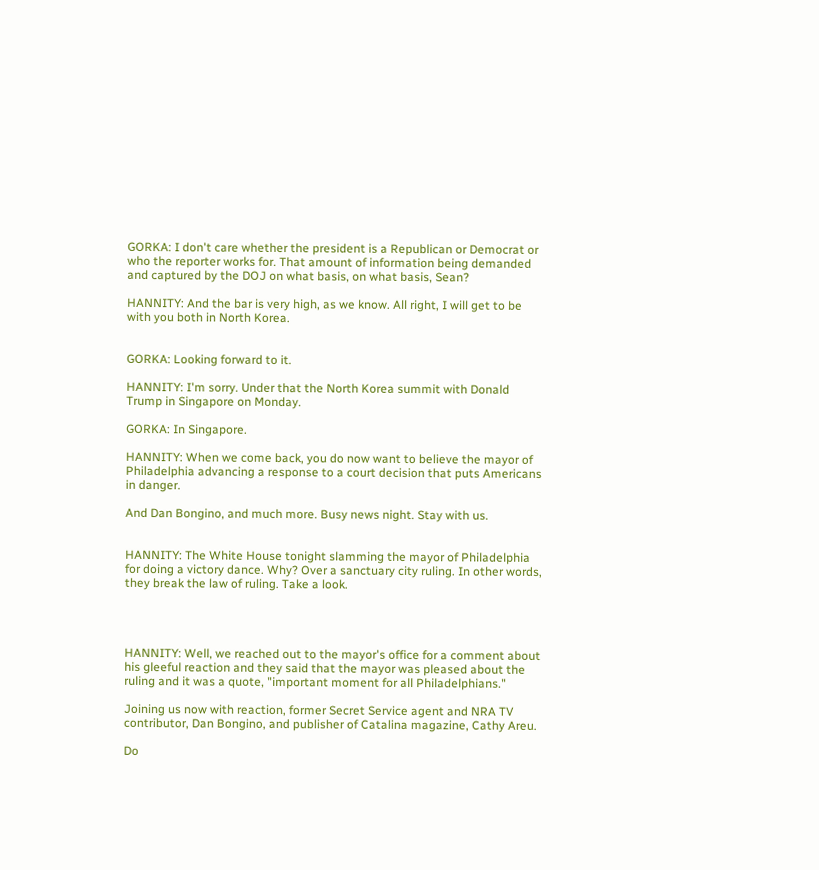GORKA: I don't care whether the president is a Republican or Democrat or who the reporter works for. That amount of information being demanded and captured by the DOJ on what basis, on what basis, Sean?

HANNITY: And the bar is very high, as we know. All right, I will get to be with you both in North Korea.


GORKA: Looking forward to it.

HANNITY: I'm sorry. Under that the North Korea summit with Donald Trump in Singapore on Monday.

GORKA: In Singapore.

HANNITY: When we come back, you do now want to believe the mayor of Philadelphia advancing a response to a court decision that puts Americans in danger.

And Dan Bongino, and much more. Busy news night. Stay with us.


HANNITY: The White House tonight slamming the mayor of Philadelphia for doing a victory dance. Why? Over a sanctuary city ruling. In other words, they break the law of ruling. Take a look.




HANNITY: Well, we reached out to the mayor's office for a comment about his gleeful reaction and they said that the mayor was pleased about the ruling and it was a quote, "important moment for all Philadelphians."

Joining us now with reaction, former Secret Service agent and NRA TV contributor, Dan Bongino, and publisher of Catalina magazine, Cathy Areu.

Do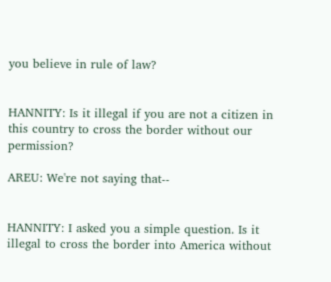you believe in rule of law?


HANNITY: Is it illegal if you are not a citizen in this country to cross the border without our permission?

AREU: We're not saying that--


HANNITY: I asked you a simple question. Is it illegal to cross the border into America without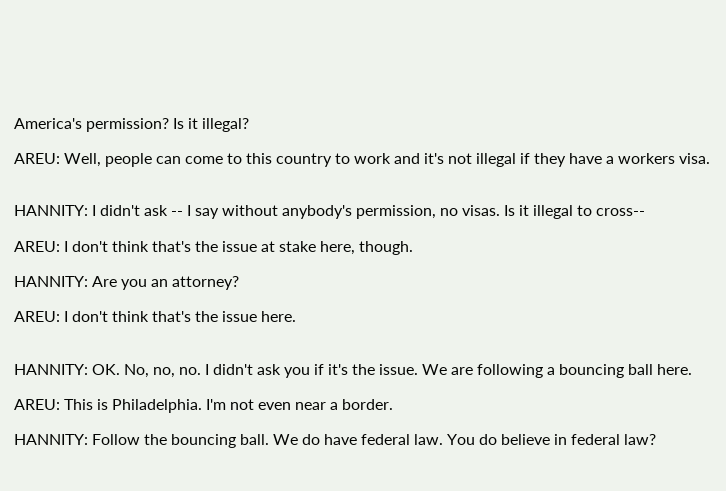America's permission? Is it illegal?

AREU: Well, people can come to this country to work and it's not illegal if they have a workers visa.


HANNITY: I didn't ask -- I say without anybody's permission, no visas. Is it illegal to cross--

AREU: I don't think that's the issue at stake here, though.

HANNITY: Are you an attorney?

AREU: I don't think that's the issue here.


HANNITY: OK. No, no, no. I didn't ask you if it's the issue. We are following a bouncing ball here.

AREU: This is Philadelphia. I'm not even near a border.

HANNITY: Follow the bouncing ball. We do have federal law. You do believe in federal law?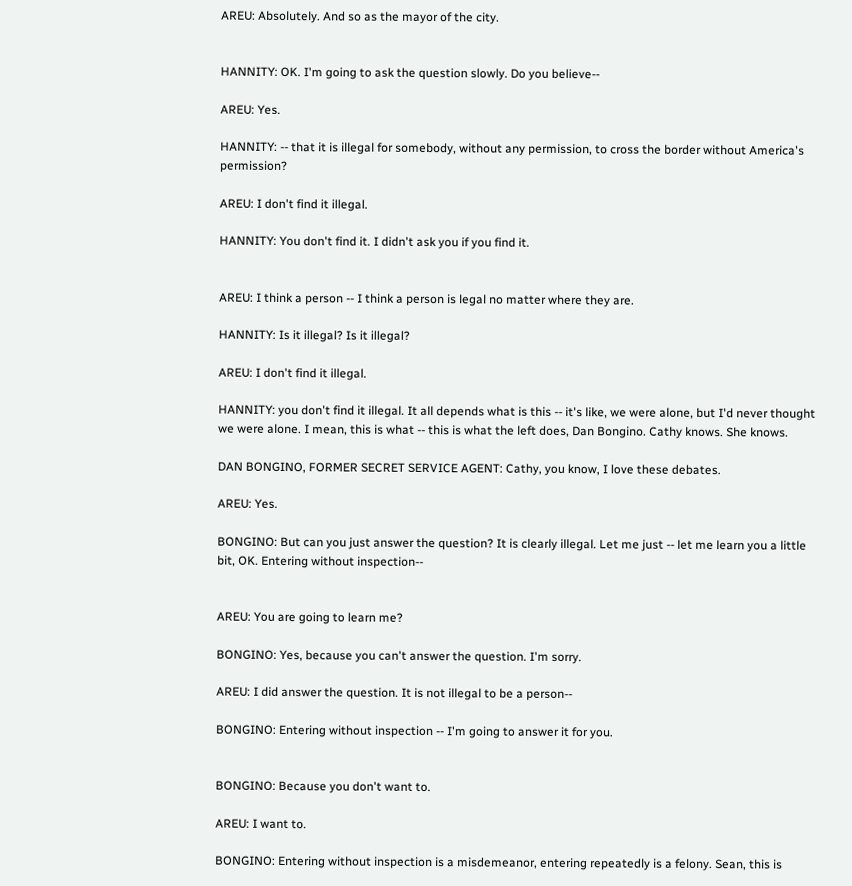AREU: Absolutely. And so as the mayor of the city.


HANNITY: OK. I'm going to ask the question slowly. Do you believe--

AREU: Yes.

HANNITY: -- that it is illegal for somebody, without any permission, to cross the border without America's permission?

AREU: I don't find it illegal.

HANNITY: You don't find it. I didn't ask you if you find it.


AREU: I think a person -- I think a person is legal no matter where they are.

HANNITY: Is it illegal? Is it illegal?

AREU: I don't find it illegal.

HANNITY: you don't find it illegal. It all depends what is this -- it's like, we were alone, but I'd never thought we were alone. I mean, this is what -- this is what the left does, Dan Bongino. Cathy knows. She knows.

DAN BONGINO, FORMER SECRET SERVICE AGENT: Cathy, you know, I love these debates.

AREU: Yes.

BONGINO: But can you just answer the question? It is clearly illegal. Let me just -- let me learn you a little bit, OK. Entering without inspection--


AREU: You are going to learn me?

BONGINO: Yes, because you can't answer the question. I'm sorry.

AREU: I did answer the question. It is not illegal to be a person--

BONGINO: Entering without inspection -- I'm going to answer it for you.


BONGINO: Because you don't want to.

AREU: I want to.

BONGINO: Entering without inspection is a misdemeanor, entering repeatedly is a felony. Sean, this is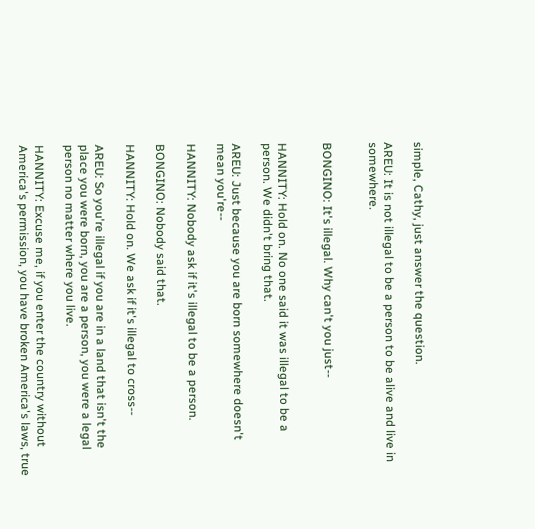simple, Cathy, just answer the question.

AREU: It is not illegal to be a person to be alive and live in somewhere.


BONGINO: It's illegal. Why can't you just--


HANNITY: Hold on. No one said it was illegal to be a person. We didn't bring that.

AREU: Just because you are born somewhere doesn't mean you're--

HANNITY: Nobody ask if it's illegal to be a person.

BONGINO: Nobody said that.

HANNITY: Hold on. We ask if it's illegal to cross--

AREU: So you're illegal if you are in a land that isn't the place you were born, you are a person, you were a legal person no matter where you live.

HANNITY: Excuse me, if you enter the country without America's permission, you have broken America's laws, true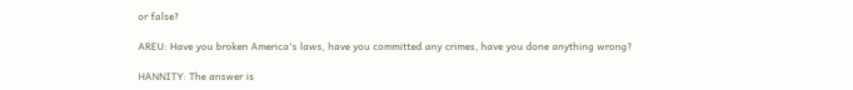or false?

AREU: Have you broken America's laws, have you committed any crimes, have you done anything wrong?

HANNITY: The answer is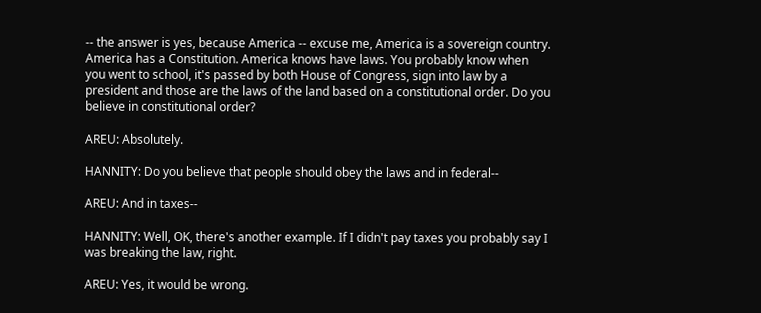-- the answer is yes, because America -- excuse me, America is a sovereign country. America has a Constitution. America knows have laws. You probably know when you went to school, it's passed by both House of Congress, sign into law by a president and those are the laws of the land based on a constitutional order. Do you believe in constitutional order?

AREU: Absolutely.

HANNITY: Do you believe that people should obey the laws and in federal--

AREU: And in taxes--

HANNITY: Well, OK, there's another example. If I didn't pay taxes you probably say I was breaking the law, right.

AREU: Yes, it would be wrong.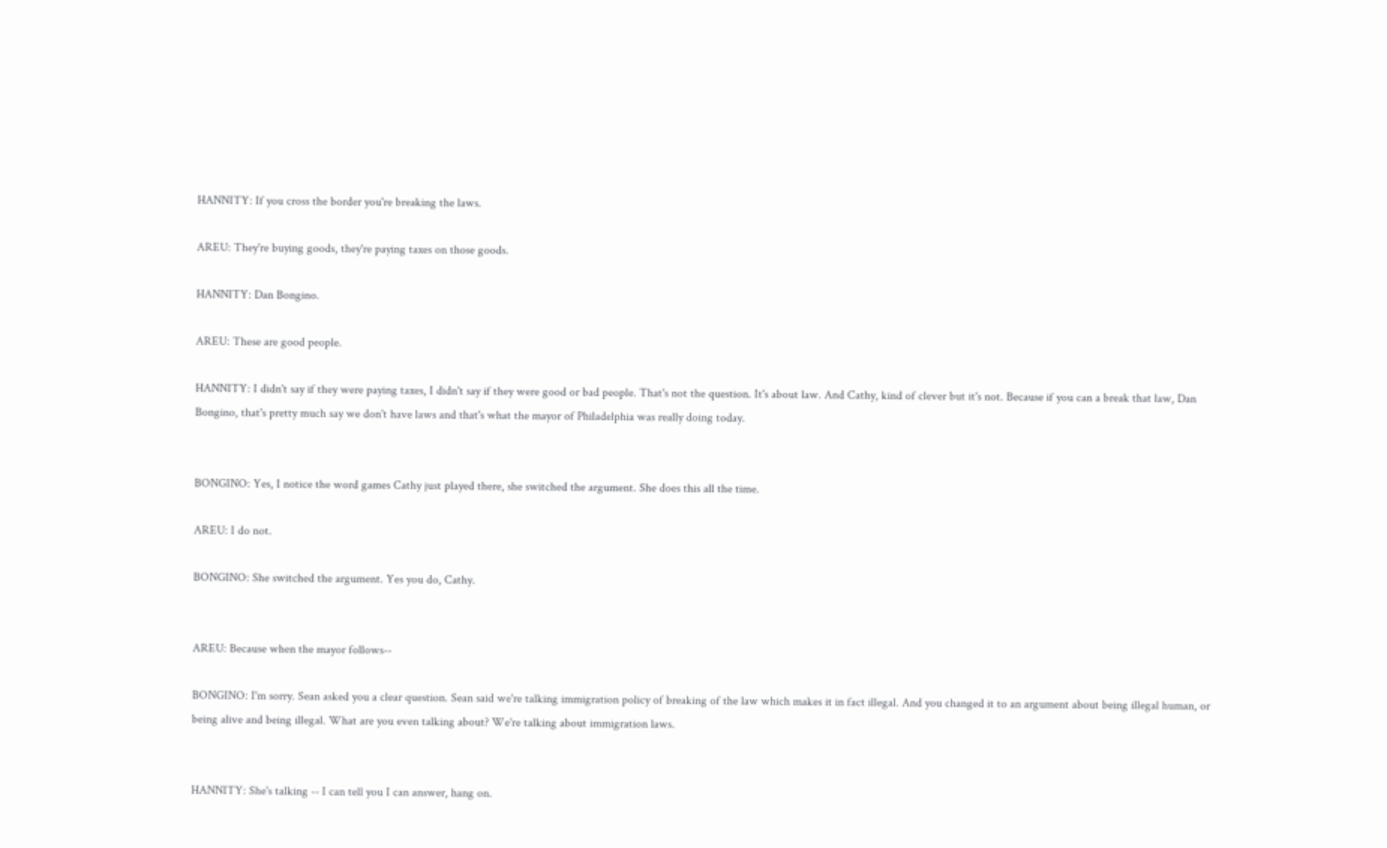HANNITY: If you cross the border you're breaking the laws.

AREU: They're buying goods, they're paying taxes on those goods.

HANNITY: Dan Bongino.

AREU: These are good people.

HANNITY: I didn't say if they were paying taxes, I didn't say if they were good or bad people. That's not the question. It's about law. And Cathy, kind of clever but it's not. Because if you can a break that law, Dan Bongino, that's pretty much say we don't have laws and that's what the mayor of Philadelphia was really doing today.


BONGINO: Yes, I notice the word games Cathy just played there, she switched the argument. She does this all the time.

AREU: I do not.

BONGINO: She switched the argument. Yes you do, Cathy.


AREU: Because when the mayor follows--

BONGINO: I'm sorry. Sean asked you a clear question. Sean said we're talking immigration policy of breaking of the law which makes it in fact illegal. And you changed it to an argument about being illegal human, or being alive and being illegal. What are you even talking about? We're talking about immigration laws.


HANNITY: She's talking -- I can tell you I can answer, hang on.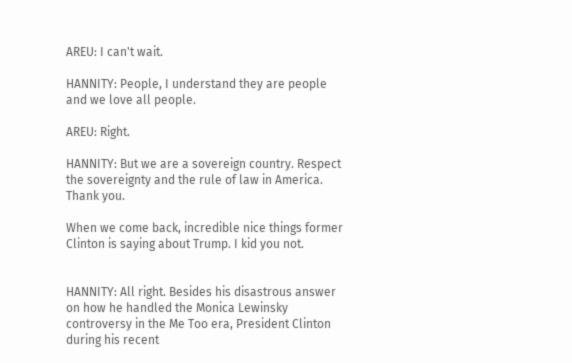AREU: I can't wait.

HANNITY: People, I understand they are people and we love all people.

AREU: Right.

HANNITY: But we are a sovereign country. Respect the sovereignty and the rule of law in America. Thank you.

When we come back, incredible nice things former Clinton is saying about Trump. I kid you not.


HANNITY: All right. Besides his disastrous answer on how he handled the Monica Lewinsky controversy in the Me Too era, President Clinton during his recent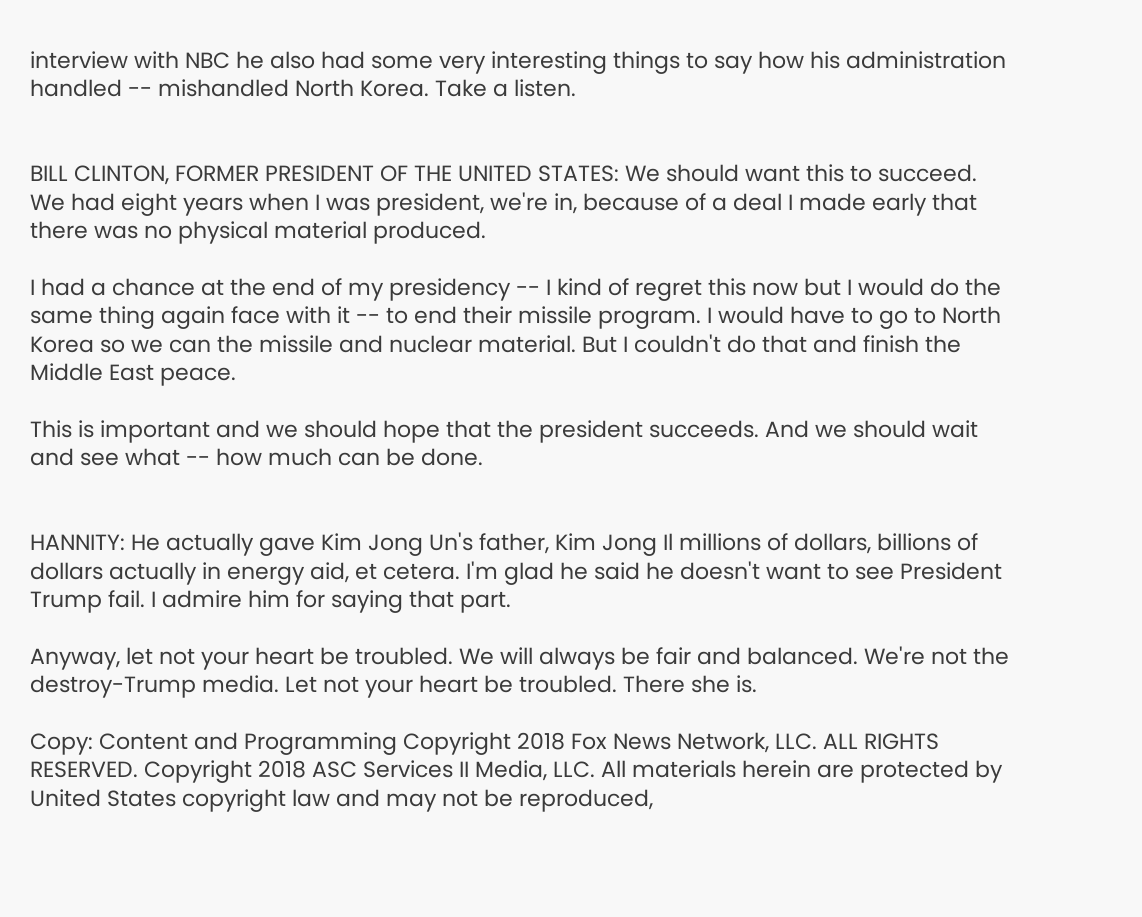interview with NBC he also had some very interesting things to say how his administration handled -- mishandled North Korea. Take a listen.


BILL CLINTON, FORMER PRESIDENT OF THE UNITED STATES: We should want this to succeed. We had eight years when I was president, we're in, because of a deal I made early that there was no physical material produced.

I had a chance at the end of my presidency -- I kind of regret this now but I would do the same thing again face with it -- to end their missile program. I would have to go to North Korea so we can the missile and nuclear material. But I couldn't do that and finish the Middle East peace.

This is important and we should hope that the president succeeds. And we should wait and see what -- how much can be done.


HANNITY: He actually gave Kim Jong Un's father, Kim Jong Il millions of dollars, billions of dollars actually in energy aid, et cetera. I'm glad he said he doesn't want to see President Trump fail. I admire him for saying that part.

Anyway, let not your heart be troubled. We will always be fair and balanced. We're not the destroy-Trump media. Let not your heart be troubled. There she is.

Copy: Content and Programming Copyright 2018 Fox News Network, LLC. ALL RIGHTS RESERVED. Copyright 2018 ASC Services II Media, LLC. All materials herein are protected by United States copyright law and may not be reproduced,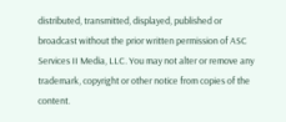distributed, transmitted, displayed, published or broadcast without the prior written permission of ASC Services II Media, LLC. You may not alter or remove any trademark, copyright or other notice from copies of the content.